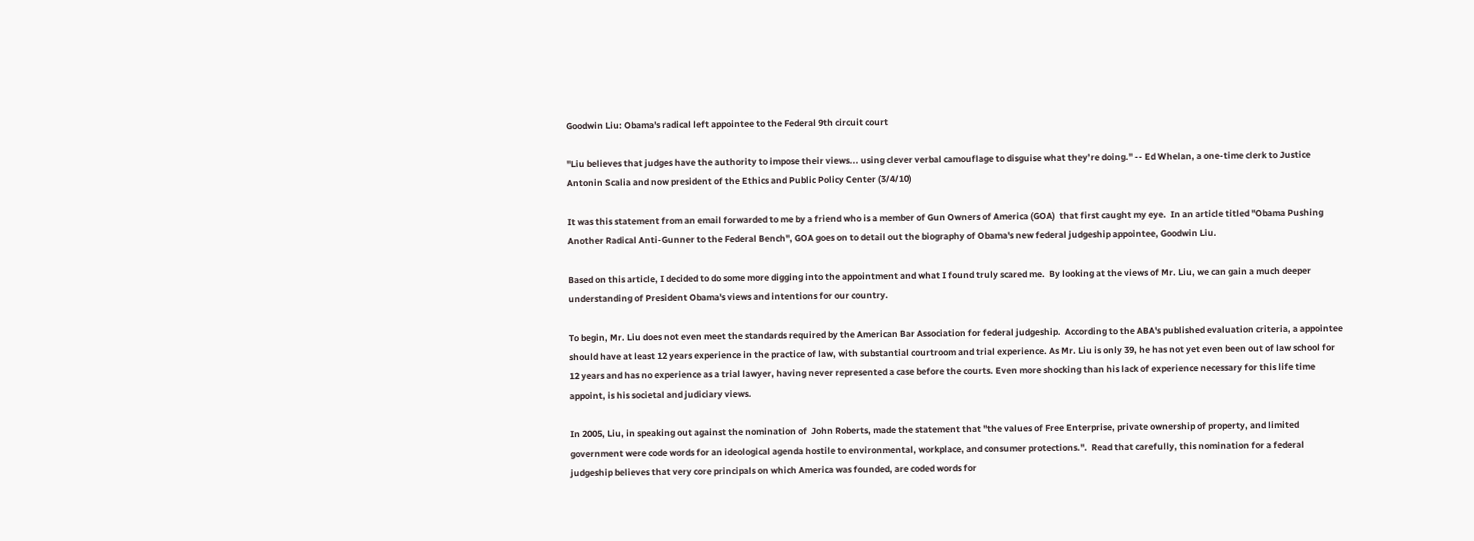Goodwin Liu: Obama's radical left appointee to the Federal 9th circuit court

"Liu believes that judges have the authority to impose their views... using clever verbal camouflage to disguise what they’re doing." -- Ed Whelan, a one-time clerk to Justice Antonin Scalia and now president of the Ethics and Public Policy Center (3/4/10)

It was this statement from an email forwarded to me by a friend who is a member of Gun Owners of America (GOA)  that first caught my eye.  In an article titled "Obama Pushing Another Radical Anti-Gunner to the Federal Bench", GOA goes on to detail out the biography of Obama's new federal judgeship appointee, Goodwin Liu.

Based on this article, I decided to do some more digging into the appointment and what I found truly scared me.  By looking at the views of Mr. Liu, we can gain a much deeper understanding of President Obama's views and intentions for our country.

To begin, Mr. Liu does not even meet the standards required by the American Bar Association for federal judgeship.  According to the ABA's published evaluation criteria, a appointee should have at least 12 years experience in the practice of law, with substantial courtroom and trial experience. As Mr. Liu is only 39, he has not yet even been out of law school for 12 years and has no experience as a trial lawyer, having never represented a case before the courts. Even more shocking than his lack of experience necessary for this life time appoint, is his societal and judiciary views.

In 2005, Liu, in speaking out against the nomination of  John Roberts, made the statement that "the values of Free Enterprise, private ownership of property, and limited government were code words for an ideological agenda hostile to environmental, workplace, and consumer protections.".  Read that carefully, this nomination for a federal judgeship believes that very core principals on which America was founded, are coded words for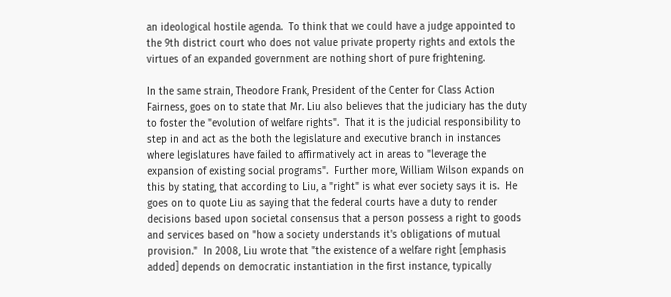an ideological hostile agenda.  To think that we could have a judge appointed to the 9th district court who does not value private property rights and extols the virtues of an expanded government are nothing short of pure frightening.

In the same strain, Theodore Frank, President of the Center for Class Action Fairness, goes on to state that Mr. Liu also believes that the judiciary has the duty to foster the "evolution of welfare rights".  That it is the judicial responsibility to step in and act as the both the legislature and executive branch in instances where legislatures have failed to affirmatively act in areas to "leverage the expansion of existing social programs".  Further more, William Wilson expands on this by stating, that according to Liu, a "right" is what ever society says it is.  He goes on to quote Liu as saying that the federal courts have a duty to render decisions based upon societal consensus that a person possess a right to goods and services based on "how a society understands it's obligations of mutual provision."  In 2008, Liu wrote that "the existence of a welfare right [emphasis added] depends on democratic instantiation in the first instance, typically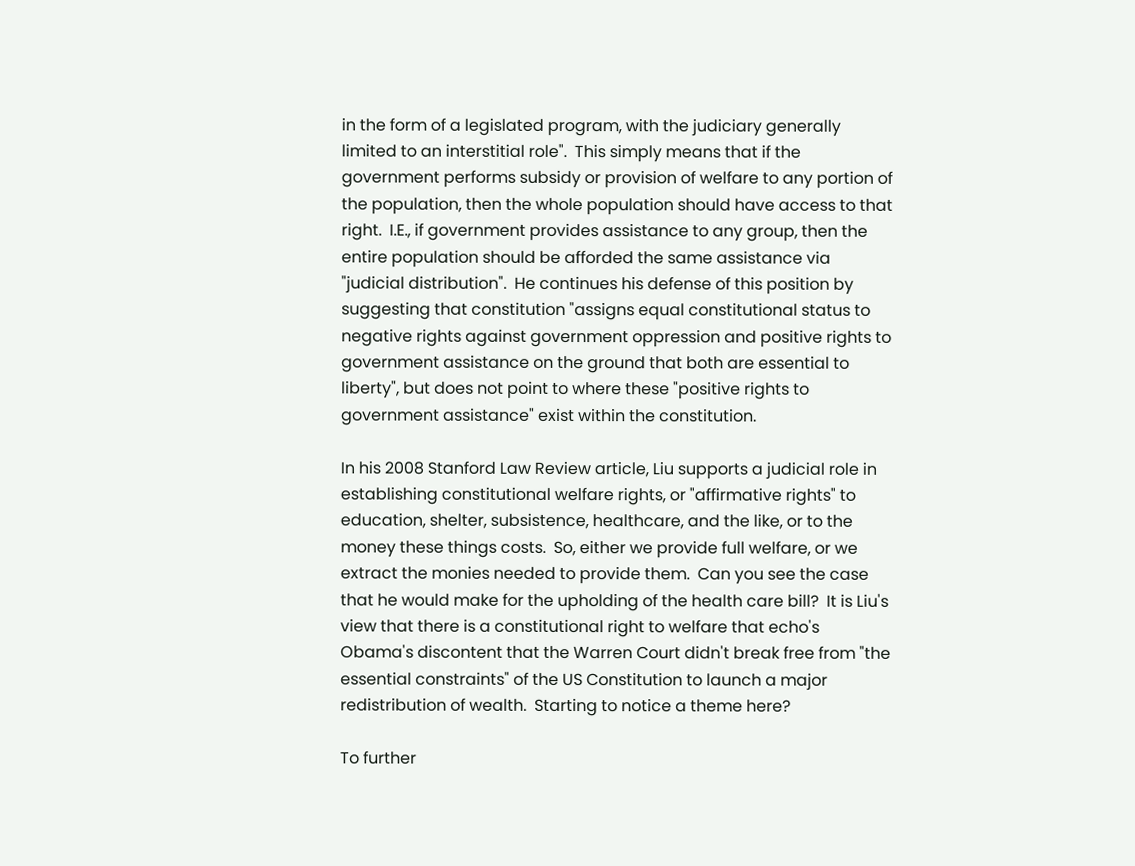in the form of a legislated program, with the judiciary generally limited to an interstitial role".  This simply means that if the government performs subsidy or provision of welfare to any portion of the population, then the whole population should have access to that right.  I.E., if government provides assistance to any group, then the entire population should be afforded the same assistance via "judicial distribution".  He continues his defense of this position by suggesting that constitution "assigns equal constitutional status to negative rights against government oppression and positive rights to government assistance on the ground that both are essential to liberty", but does not point to where these "positive rights to government assistance" exist within the constitution.

In his 2008 Stanford Law Review article, Liu supports a judicial role in establishing constitutional welfare rights, or "affirmative rights" to education, shelter, subsistence, healthcare, and the like, or to the money these things costs.  So, either we provide full welfare, or we extract the monies needed to provide them.  Can you see the case that he would make for the upholding of the health care bill?  It is Liu's view that there is a constitutional right to welfare that echo's Obama's discontent that the Warren Court didn't break free from "the essential constraints" of the US Constitution to launch a major redistribution of wealth.  Starting to notice a theme here?

To further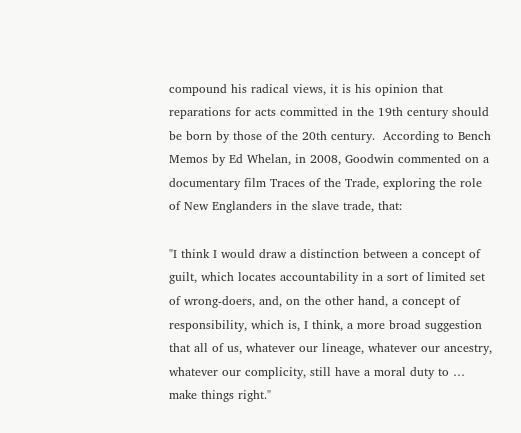compound his radical views, it is his opinion that reparations for acts committed in the 19th century should be born by those of the 20th century.  According to Bench Memos by Ed Whelan, in 2008, Goodwin commented on a documentary film Traces of the Trade, exploring the role of New Englanders in the slave trade, that:

"I think I would draw a distinction between a concept of guilt, which locates accountability in a sort of limited set of wrong-doers, and, on the other hand, a concept of responsibility, which is, I think, a more broad suggestion that all of us, whatever our lineage, whatever our ancestry, whatever our complicity, still have a moral duty to … make things right."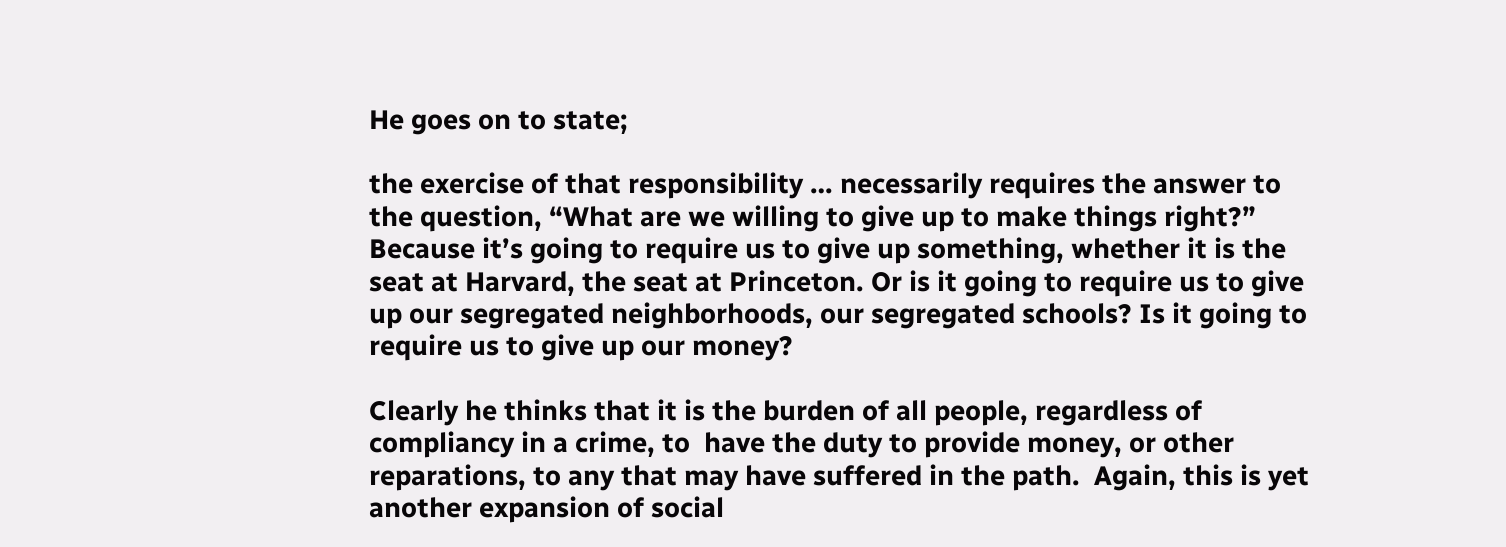He goes on to state;

the exercise of that responsibility … necessarily requires the answer to the question, “What are we willing to give up to make things right?” Because it’s going to require us to give up something, whether it is the seat at Harvard, the seat at Princeton. Or is it going to require us to give up our segregated neighborhoods, our segregated schools? Is it going to require us to give up our money?

Clearly he thinks that it is the burden of all people, regardless of compliancy in a crime, to  have the duty to provide money, or other reparations, to any that may have suffered in the path.  Again, this is yet another expansion of social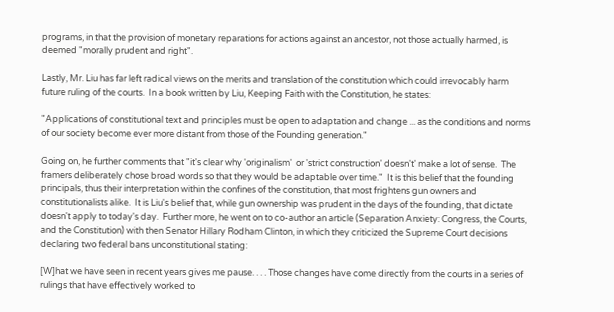programs, in that the provision of monetary reparations for actions against an ancestor, not those actually harmed, is deemed "morally prudent and right".

Lastly, Mr. Liu has far left radical views on the merits and translation of the constitution which could irrevocably harm future ruling of the courts.  In a book written by Liu, Keeping Faith with the Constitution, he states:

"Applications of constitutional text and principles must be open to adaptation and change ... as the conditions and norms of our society become ever more distant from those of the Founding generation."

Going on, he further comments that "it's clear why 'originalism'  or 'strict construction' doesn't' make a lot of sense.  The framers deliberately chose broad words so that they would be adaptable over time."  It is this belief that the founding principals, thus their interpretation within the confines of the constitution, that most frightens gun owners and constitutionalists alike.  It is Liu's belief that, while gun ownership was prudent in the days of the founding, that dictate doesn't apply to today's day.  Further more, he went on to co-author an article (Separation Anxiety: Congress, the Courts, and the Constitution) with then Senator Hillary Rodham Clinton, in which they criticized the Supreme Court decisions declaring two federal bans unconstitutional stating:

[W]hat we have seen in recent years gives me pause. . . . Those changes have come directly from the courts in a series of rulings that have effectively worked to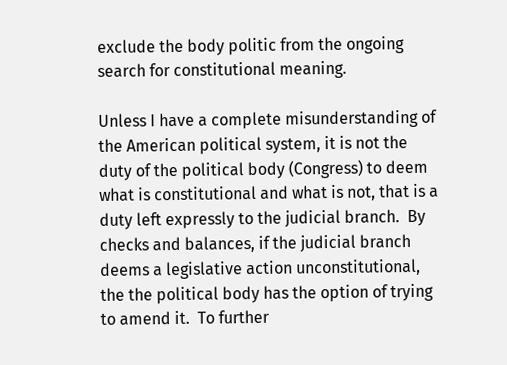exclude the body politic from the ongoing search for constitutional meaning.

Unless I have a complete misunderstanding of the American political system, it is not the duty of the political body (Congress) to deem what is constitutional and what is not, that is a duty left expressly to the judicial branch.  By checks and balances, if the judicial branch deems a legislative action unconstitutional, the the political body has the option of trying to amend it.  To further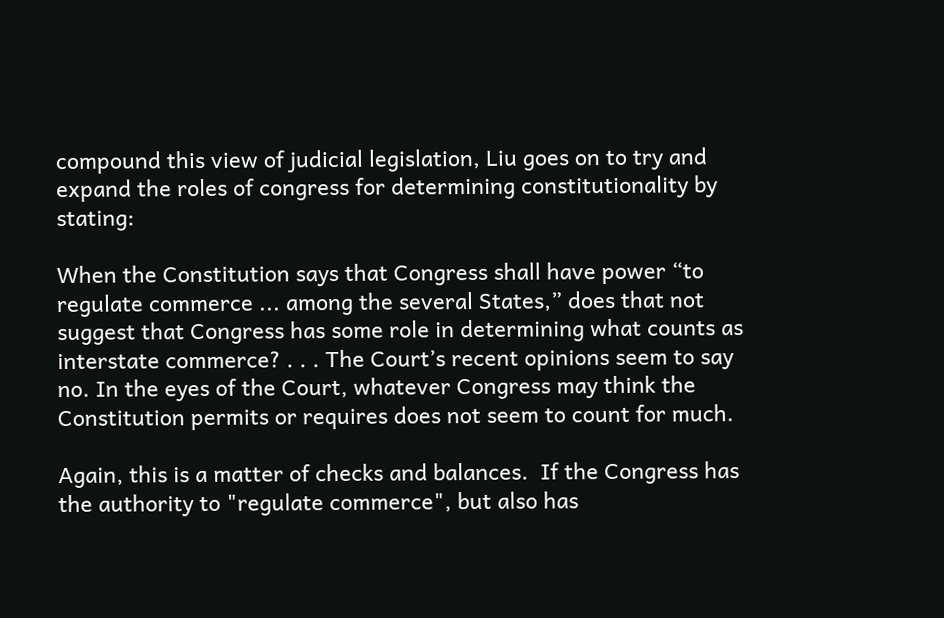compound this view of judicial legislation, Liu goes on to try and expand the roles of congress for determining constitutionality by stating:

When the Constitution says that Congress shall have power “to regulate commerce ... among the several States,” does that not suggest that Congress has some role in determining what counts as interstate commerce? . . . The Court’s recent opinions seem to say no. In the eyes of the Court, whatever Congress may think the Constitution permits or requires does not seem to count for much.

Again, this is a matter of checks and balances.  If the Congress has the authority to "regulate commerce", but also has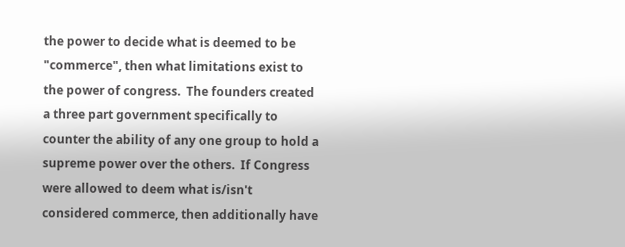the power to decide what is deemed to be "commerce", then what limitations exist to the power of congress.  The founders created a three part government specifically to counter the ability of any one group to hold a supreme power over the others.  If Congress were allowed to deem what is/isn't considered commerce, then additionally have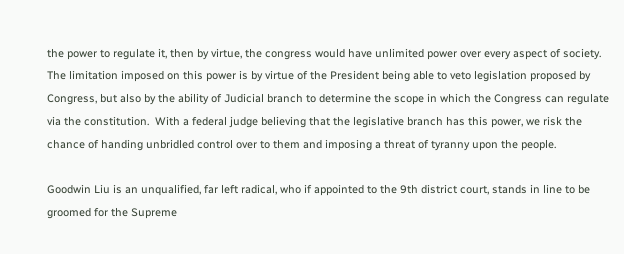the power to regulate it, then by virtue, the congress would have unlimited power over every aspect of society.  The limitation imposed on this power is by virtue of the President being able to veto legislation proposed by Congress, but also by the ability of Judicial branch to determine the scope in which the Congress can regulate via the constitution.  With a federal judge believing that the legislative branch has this power, we risk the chance of handing unbridled control over to them and imposing a threat of tyranny upon the people.

Goodwin Liu is an unqualified, far left radical, who if appointed to the 9th district court, stands in line to be groomed for the Supreme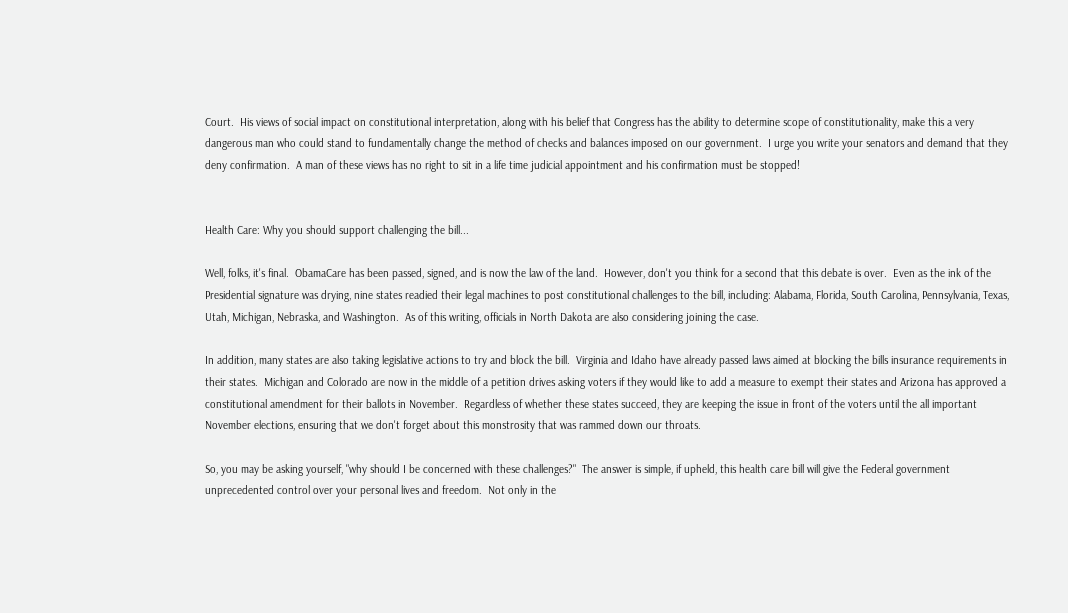Court.  His views of social impact on constitutional interpretation, along with his belief that Congress has the ability to determine scope of constitutionality, make this a very dangerous man who could stand to fundamentally change the method of checks and balances imposed on our government.  I urge you write your senators and demand that they deny confirmation.  A man of these views has no right to sit in a life time judicial appointment and his confirmation must be stopped!


Health Care: Why you should support challenging the bill...

Well, folks, it's final.  ObamaCare has been passed, signed, and is now the law of the land.  However, don't you think for a second that this debate is over.  Even as the ink of the Presidential signature was drying, nine states readied their legal machines to post constitutional challenges to the bill, including: Alabama, Florida, South Carolina, Pennsylvania, Texas, Utah, Michigan, Nebraska, and Washington.  As of this writing, officials in North Dakota are also considering joining the case.

In addition, many states are also taking legislative actions to try and block the bill.  Virginia and Idaho have already passed laws aimed at blocking the bills insurance requirements in their states.  Michigan and Colorado are now in the middle of a petition drives asking voters if they would like to add a measure to exempt their states and Arizona has approved a constitutional amendment for their ballots in November.  Regardless of whether these states succeed, they are keeping the issue in front of the voters until the all important November elections, ensuring that we don't forget about this monstrosity that was rammed down our throats.

So, you may be asking yourself, "why should I be concerned with these challenges?"  The answer is simple, if upheld, this health care bill will give the Federal government unprecedented control over your personal lives and freedom.  Not only in the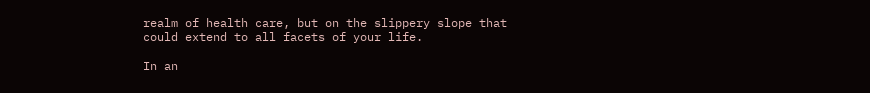realm of health care, but on the slippery slope that could extend to all facets of your life.

In an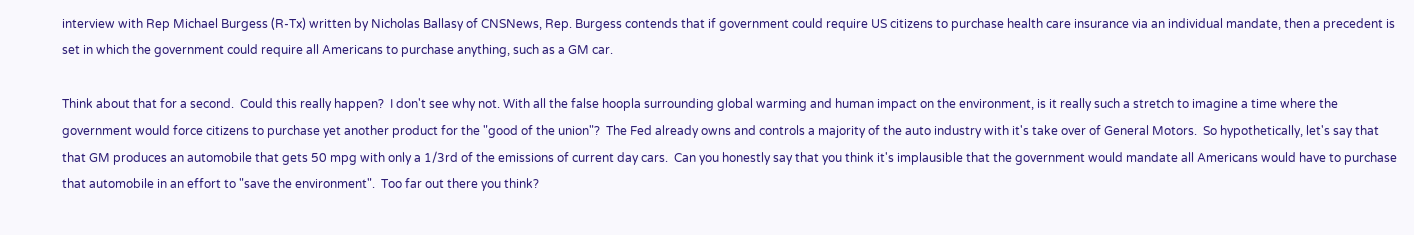interview with Rep Michael Burgess (R-Tx) written by Nicholas Ballasy of CNSNews, Rep. Burgess contends that if government could require US citizens to purchase health care insurance via an individual mandate, then a precedent is set in which the government could require all Americans to purchase anything, such as a GM car.

Think about that for a second.  Could this really happen?  I don't see why not. With all the false hoopla surrounding global warming and human impact on the environment, is it really such a stretch to imagine a time where the government would force citizens to purchase yet another product for the "good of the union"?  The Fed already owns and controls a majority of the auto industry with it's take over of General Motors.  So hypothetically, let's say that that GM produces an automobile that gets 50 mpg with only a 1/3rd of the emissions of current day cars.  Can you honestly say that you think it's implausible that the government would mandate all Americans would have to purchase that automobile in an effort to "save the environment".  Too far out there you think?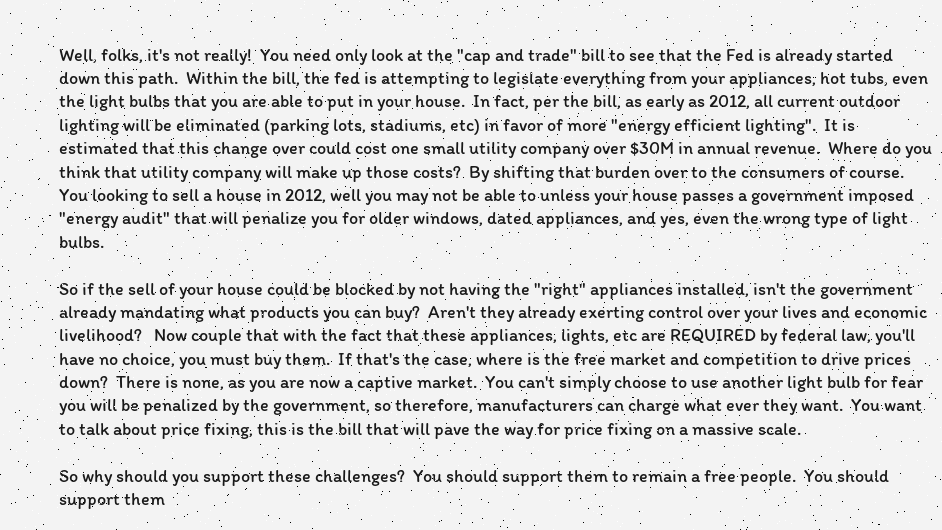Well, folks, it's not really!  You need only look at the "cap and trade" bill to see that the Fed is already started down this path.  Within the bill, the fed is attempting to legislate everything from your appliances, hot tubs, even the light bulbs that you are able to put in your house.  In fact, per the bill, as early as 2012, all current outdoor lighting will be eliminated (parking lots, stadiums, etc) in favor of more "energy efficient lighting".  It is estimated that this change over could cost one small utility company over $30M in annual revenue.  Where do you think that utility company will make up those costs?  By shifting that burden over to the consumers of course.  You looking to sell a house in 2012, well you may not be able to unless your house passes a government imposed "energy audit" that will penalize you for older windows, dated appliances, and yes, even the wrong type of light bulbs.

So if the sell of your house could be blocked by not having the "right" appliances installed, isn't the government already mandating what products you can buy?  Aren't they already exerting control over your lives and economic livelihood?   Now couple that with the fact that these appliances, lights, etc are REQUIRED by federal law, you'll have no choice, you must buy them.  If that's the case, where is the free market and competition to drive prices down?  There is none, as you are now a captive market.  You can't simply choose to use another light bulb for fear you will be penalized by the government, so therefore, manufacturers can charge what ever they want.  You want to talk about price fixing, this is the bill that will pave the way for price fixing on a massive scale.

So why should you support these challenges?  You should support them to remain a free people.  You should support them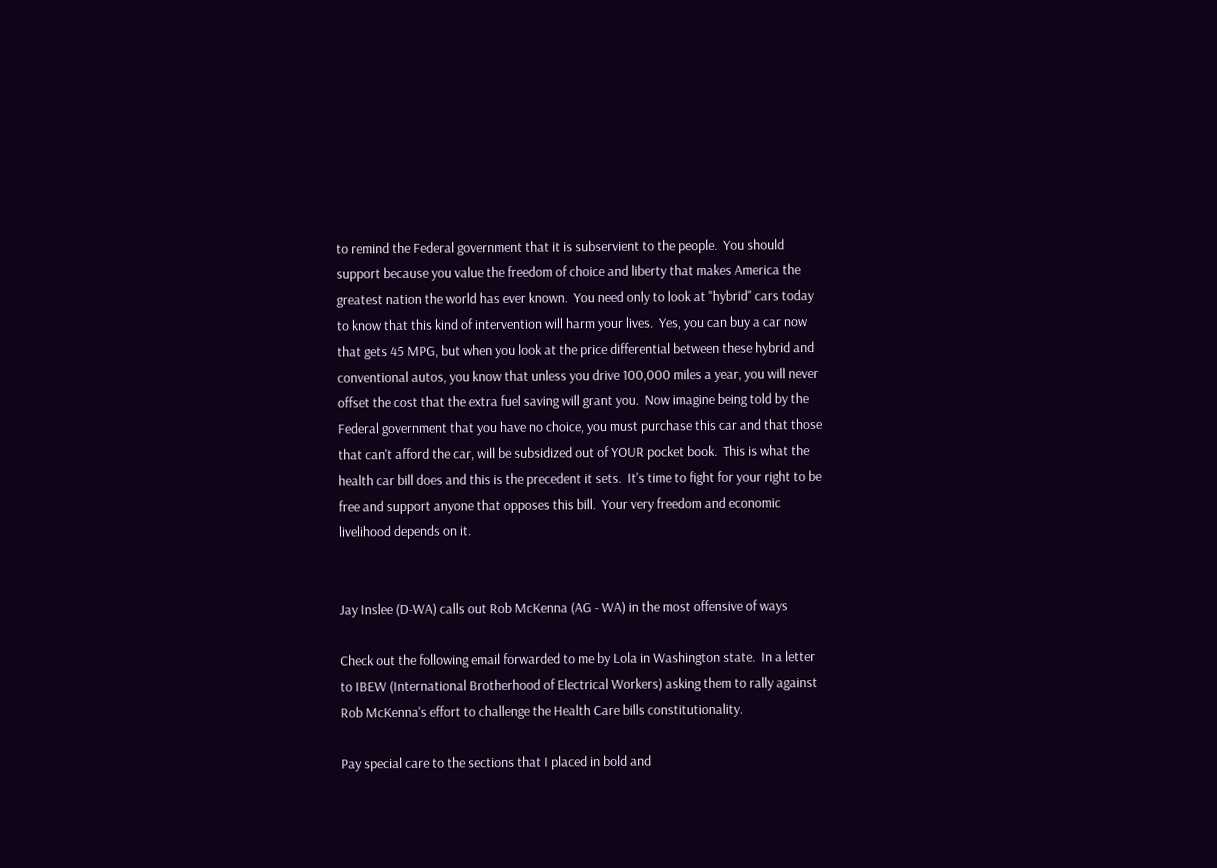to remind the Federal government that it is subservient to the people.  You should support because you value the freedom of choice and liberty that makes America the greatest nation the world has ever known.  You need only to look at "hybrid" cars today to know that this kind of intervention will harm your lives.  Yes, you can buy a car now that gets 45 MPG, but when you look at the price differential between these hybrid and conventional autos, you know that unless you drive 100,000 miles a year, you will never offset the cost that the extra fuel saving will grant you.  Now imagine being told by the Federal government that you have no choice, you must purchase this car and that those that can't afford the car, will be subsidized out of YOUR pocket book.  This is what the health car bill does and this is the precedent it sets.  It's time to fight for your right to be free and support anyone that opposes this bill.  Your very freedom and economic livelihood depends on it.


Jay Inslee (D-WA) calls out Rob McKenna (AG - WA) in the most offensive of ways

Check out the following email forwarded to me by Lola in Washington state.  In a letter to IBEW (International Brotherhood of Electrical Workers) asking them to rally against Rob McKenna's effort to challenge the Health Care bills constitutionality.

Pay special care to the sections that I placed in bold and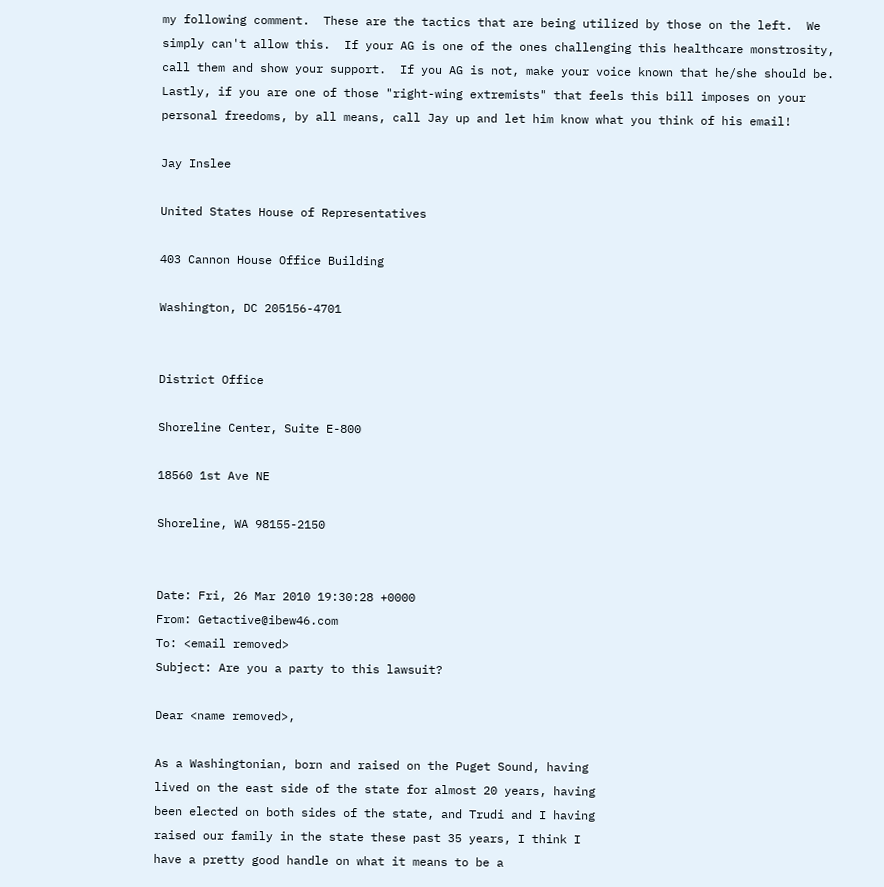my following comment.  These are the tactics that are being utilized by those on the left.  We simply can't allow this.  If your AG is one of the ones challenging this healthcare monstrosity, call them and show your support.  If you AG is not, make your voice known that he/she should be.  Lastly, if you are one of those "right-wing extremists" that feels this bill imposes on your personal freedoms, by all means, call Jay up and let him know what you think of his email!

Jay Inslee

United States House of Representatives

403 Cannon House Office Building

Washington, DC 205156-4701


District Office

Shoreline Center, Suite E-800

18560 1st Ave NE

Shoreline, WA 98155-2150


Date: Fri, 26 Mar 2010 19:30:28 +0000
From: Getactive@ibew46.com
To: <email removed>
Subject: Are you a party to this lawsuit?

Dear <name removed>,

As a Washingtonian, born and raised on the Puget Sound, having
lived on the east side of the state for almost 20 years, having
been elected on both sides of the state, and Trudi and I having
raised our family in the state these past 35 years, I think I
have a pretty good handle on what it means to be a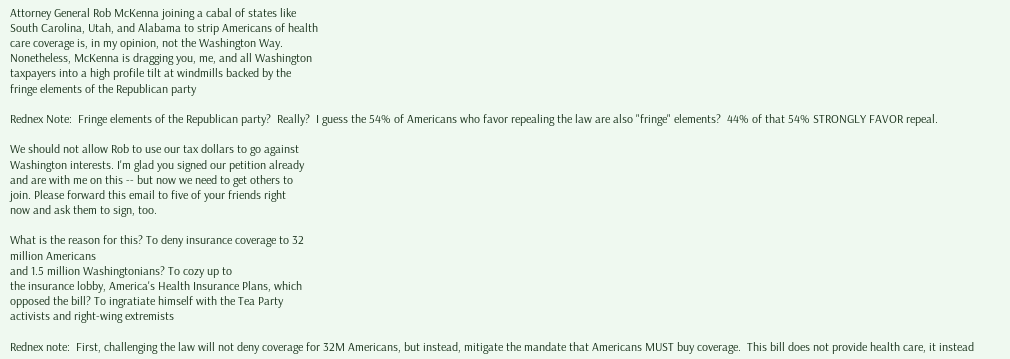Attorney General Rob McKenna joining a cabal of states like
South Carolina, Utah, and Alabama to strip Americans of health
care coverage is, in my opinion, not the Washington Way.
Nonetheless, McKenna is dragging you, me, and all Washington
taxpayers into a high profile tilt at windmills backed by the
fringe elements of the Republican party

Rednex Note:  Fringe elements of the Republican party?  Really?  I guess the 54% of Americans who favor repealing the law are also "fringe" elements?  44% of that 54% STRONGLY FAVOR repeal.

We should not allow Rob to use our tax dollars to go against
Washington interests. I'm glad you signed our petition already
and are with me on this -- but now we need to get others to
join. Please forward this email to five of your friends right
now and ask them to sign, too.

What is the reason for this? To deny insurance coverage to 32
million Americans
and 1.5 million Washingtonians? To cozy up to
the insurance lobby, America's Health Insurance Plans, which
opposed the bill? To ingratiate himself with the Tea Party
activists and right-wing extremists

Rednex note:  First, challenging the law will not deny coverage for 32M Americans, but instead, mitigate the mandate that Americans MUST buy coverage.  This bill does not provide health care, it instead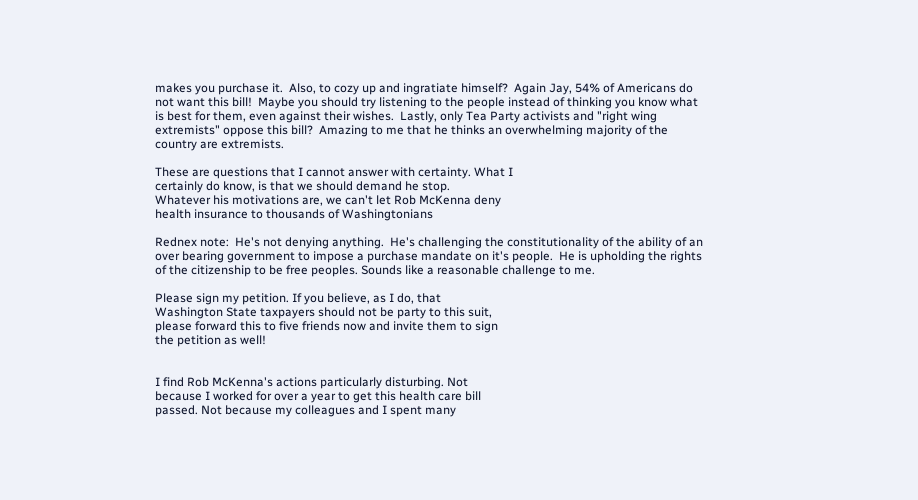makes you purchase it.  Also, to cozy up and ingratiate himself?  Again Jay, 54% of Americans do not want this bill!  Maybe you should try listening to the people instead of thinking you know what is best for them, even against their wishes.  Lastly, only Tea Party activists and "right wing extremists" oppose this bill?  Amazing to me that he thinks an overwhelming majority of the country are extremists.

These are questions that I cannot answer with certainty. What I
certainly do know, is that we should demand he stop.
Whatever his motivations are, we can't let Rob McKenna deny
health insurance to thousands of Washingtonians

Rednex note:  He's not denying anything.  He's challenging the constitutionality of the ability of an over bearing government to impose a purchase mandate on it's people.  He is upholding the rights of the citizenship to be free peoples. Sounds like a reasonable challenge to me.

Please sign my petition. If you believe, as I do, that
Washington State taxpayers should not be party to this suit,
please forward this to five friends now and invite them to sign
the petition as well!


I find Rob McKenna's actions particularly disturbing. Not
because I worked for over a year to get this health care bill
passed. Not because my colleagues and I spent many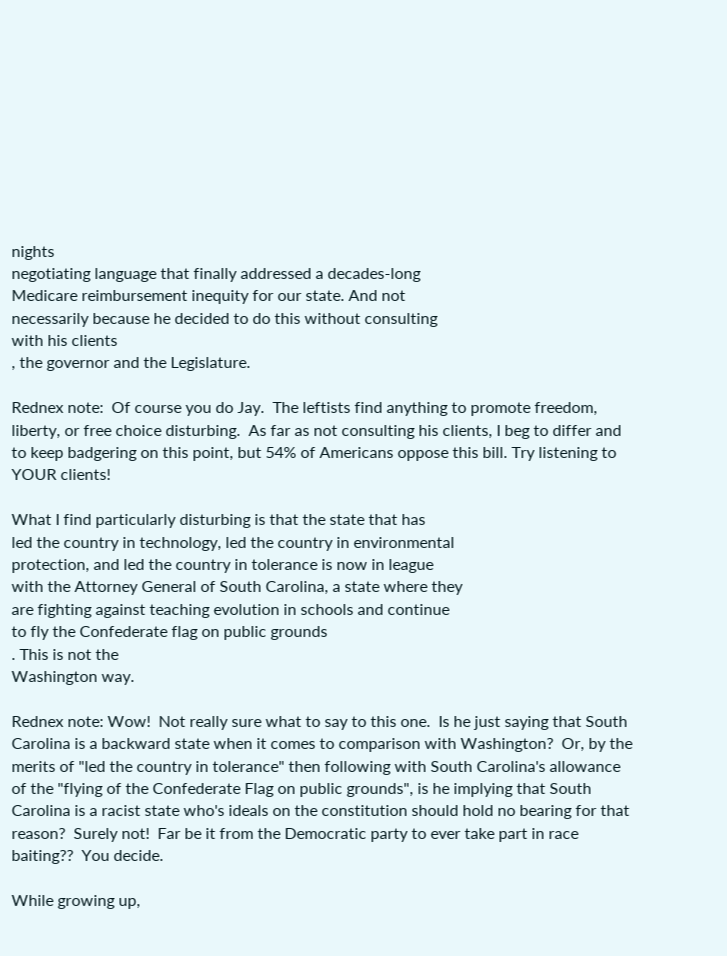nights
negotiating language that finally addressed a decades-long
Medicare reimbursement inequity for our state. And not
necessarily because he decided to do this without consulting
with his clients
, the governor and the Legislature.

Rednex note:  Of course you do Jay.  The leftists find anything to promote freedom, liberty, or free choice disturbing.  As far as not consulting his clients, I beg to differ and to keep badgering on this point, but 54% of Americans oppose this bill. Try listening to YOUR clients!

What I find particularly disturbing is that the state that has
led the country in technology, led the country in environmental
protection, and led the country in tolerance is now in league
with the Attorney General of South Carolina, a state where they
are fighting against teaching evolution in schools and continue
to fly the Confederate flag on public grounds
. This is not the
Washington way.

Rednex note: Wow!  Not really sure what to say to this one.  Is he just saying that South Carolina is a backward state when it comes to comparison with Washington?  Or, by the merits of "led the country in tolerance" then following with South Carolina's allowance of the "flying of the Confederate Flag on public grounds", is he implying that South Carolina is a racist state who's ideals on the constitution should hold no bearing for that reason?  Surely not!  Far be it from the Democratic party to ever take part in race baiting??  You decide.

While growing up,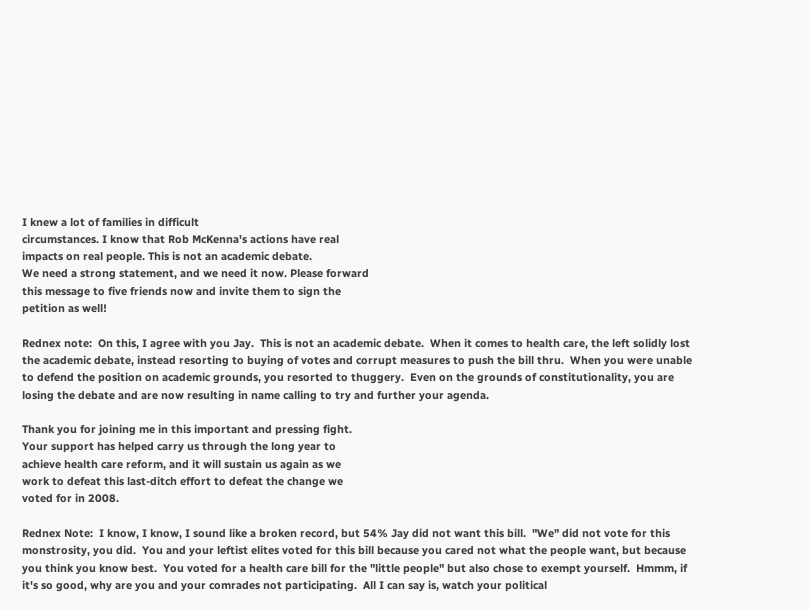I knew a lot of families in difficult
circumstances. I know that Rob McKenna's actions have real
impacts on real people. This is not an academic debate.
We need a strong statement, and we need it now. Please forward
this message to five friends now and invite them to sign the
petition as well!

Rednex note:  On this, I agree with you Jay.  This is not an academic debate.  When it comes to health care, the left solidly lost the academic debate, instead resorting to buying of votes and corrupt measures to push the bill thru.  When you were unable to defend the position on academic grounds, you resorted to thuggery.  Even on the grounds of constitutionality, you are losing the debate and are now resulting in name calling to try and further your agenda.

Thank you for joining me in this important and pressing fight.
Your support has helped carry us through the long year to
achieve health care reform, and it will sustain us again as we
work to defeat this last-ditch effort to defeat the change we
voted for in 2008.

Rednex Note:  I know, I know, I sound like a broken record, but 54% Jay did not want this bill.  "We" did not vote for this monstrosity, you did.  You and your leftist elites voted for this bill because you cared not what the people want, but because you think you know best.  You voted for a health care bill for the "little people" but also chose to exempt yourself.  Hmmm, if it's so good, why are you and your comrades not participating.  All I can say is, watch your political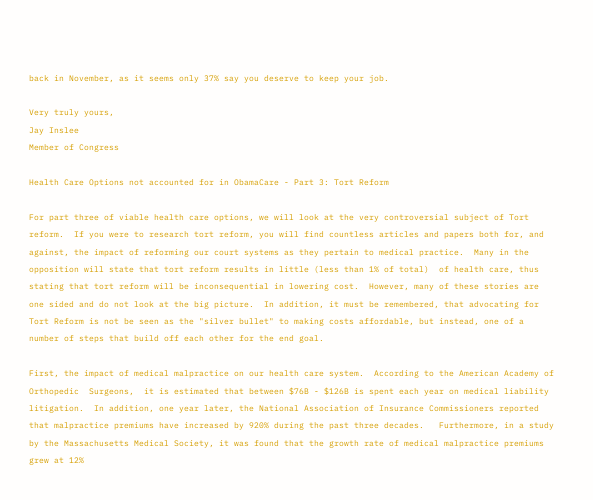back in November, as it seems only 37% say you deserve to keep your job.

Very truly yours,
Jay Inslee
Member of Congress

Health Care Options not accounted for in ObamaCare - Part 3: Tort Reform

For part three of viable health care options, we will look at the very controversial subject of Tort reform.  If you were to research tort reform, you will find countless articles and papers both for, and against, the impact of reforming our court systems as they pertain to medical practice.  Many in the opposition will state that tort reform results in little (less than 1% of total)  of health care, thus stating that tort reform will be inconsequential in lowering cost.  However, many of these stories are one sided and do not look at the big picture.  In addition, it must be remembered, that advocating for Tort Reform is not be seen as the "silver bullet" to making costs affordable, but instead, one of a number of steps that build off each other for the end goal.

First, the impact of medical malpractice on our health care system.  According to the American Academy of Orthopedic  Surgeons,  it is estimated that between $76B - $126B is spent each year on medical liability litigation.  In addition, one year later, the National Association of Insurance Commissioners reported that malpractice premiums have increased by 920% during the past three decades.   Furthermore, in a study by the Massachusetts Medical Society, it was found that the growth rate of medical malpractice premiums grew at 12%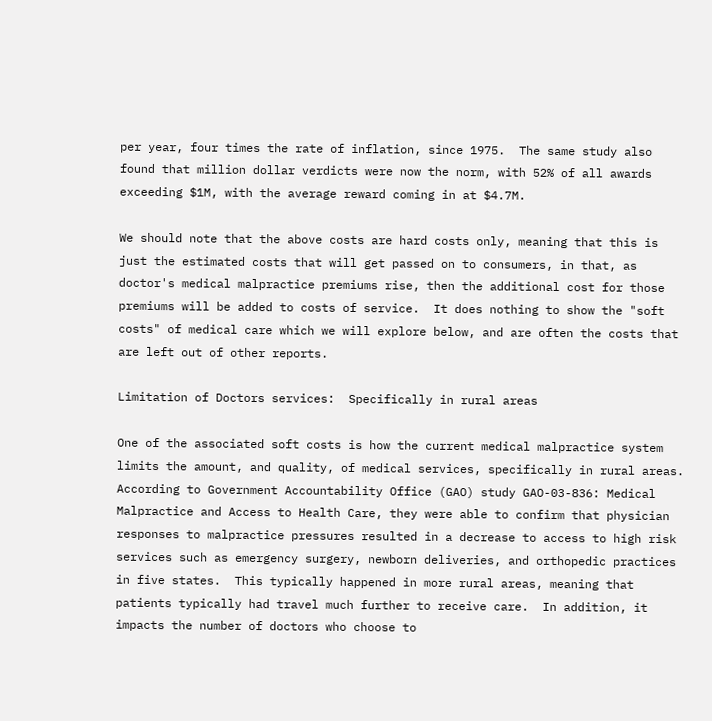per year, four times the rate of inflation, since 1975.  The same study also  found that million dollar verdicts were now the norm, with 52% of all awards exceeding $1M, with the average reward coming in at $4.7M.

We should note that the above costs are hard costs only, meaning that this is just the estimated costs that will get passed on to consumers, in that, as doctor's medical malpractice premiums rise, then the additional cost for those premiums will be added to costs of service.  It does nothing to show the "soft costs" of medical care which we will explore below, and are often the costs that are left out of other reports.

Limitation of Doctors services:  Specifically in rural areas

One of the associated soft costs is how the current medical malpractice system limits the amount, and quality, of medical services, specifically in rural areas.  According to Government Accountability Office (GAO) study GAO-03-836: Medical Malpractice and Access to Health Care, they were able to confirm that physician responses to malpractice pressures resulted in a decrease to access to high risk services such as emergency surgery, newborn deliveries, and orthopedic practices in five states.  This typically happened in more rural areas, meaning that patients typically had travel much further to receive care.  In addition, it impacts the number of doctors who choose to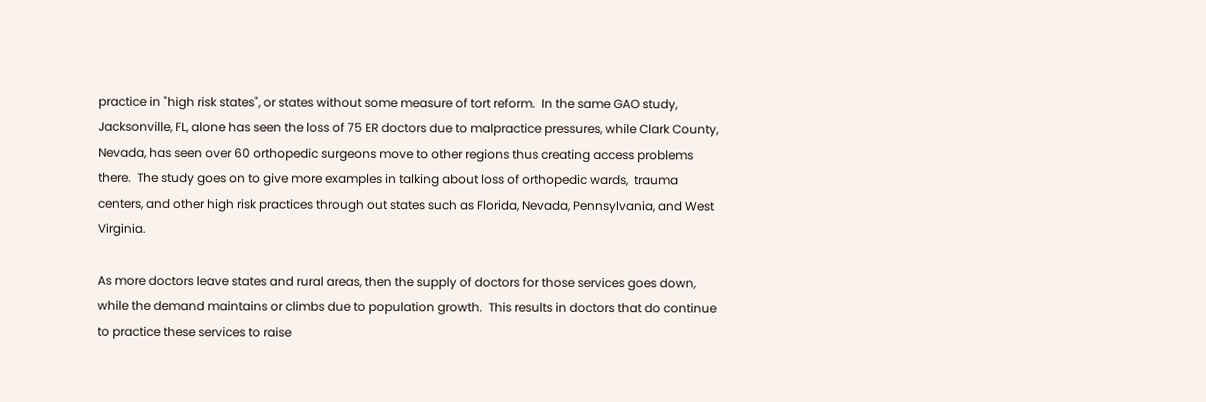practice in "high risk states", or states without some measure of tort reform.  In the same GAO study,  Jacksonville, FL, alone has seen the loss of 75 ER doctors due to malpractice pressures, while Clark County, Nevada, has seen over 60 orthopedic surgeons move to other regions thus creating access problems there.  The study goes on to give more examples in talking about loss of orthopedic wards,  trauma centers, and other high risk practices through out states such as Florida, Nevada, Pennsylvania, and West Virginia.

As more doctors leave states and rural areas, then the supply of doctors for those services goes down, while the demand maintains or climbs due to population growth.  This results in doctors that do continue to practice these services to raise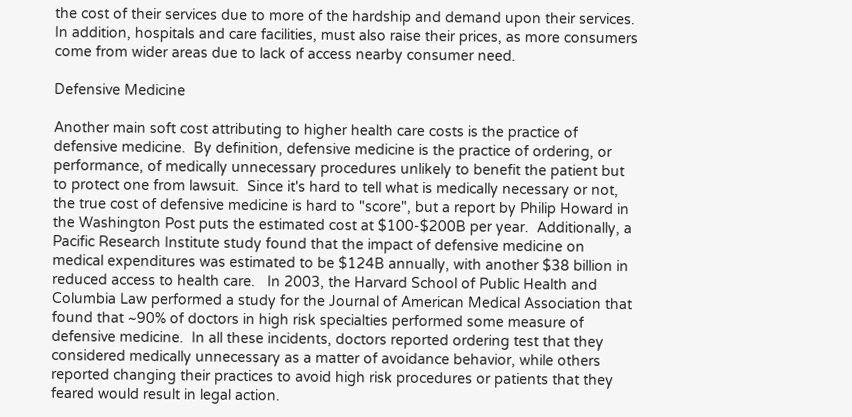the cost of their services due to more of the hardship and demand upon their services.  In addition, hospitals and care facilities, must also raise their prices, as more consumers come from wider areas due to lack of access nearby consumer need.

Defensive Medicine

Another main soft cost attributing to higher health care costs is the practice of defensive medicine.  By definition, defensive medicine is the practice of ordering, or performance, of medically unnecessary procedures unlikely to benefit the patient but to protect one from lawsuit.  Since it's hard to tell what is medically necessary or not, the true cost of defensive medicine is hard to "score", but a report by Philip Howard in the Washington Post puts the estimated cost at $100-$200B per year.  Additionally, a Pacific Research Institute study found that the impact of defensive medicine on medical expenditures was estimated to be $124B annually, with another $38 billion in reduced access to health care.   In 2003, the Harvard School of Public Health and Columbia Law performed a study for the Journal of American Medical Association that found that ~90% of doctors in high risk specialties performed some measure of defensive medicine.  In all these incidents, doctors reported ordering test that they considered medically unnecessary as a matter of avoidance behavior, while others reported changing their practices to avoid high risk procedures or patients that they feared would result in legal action.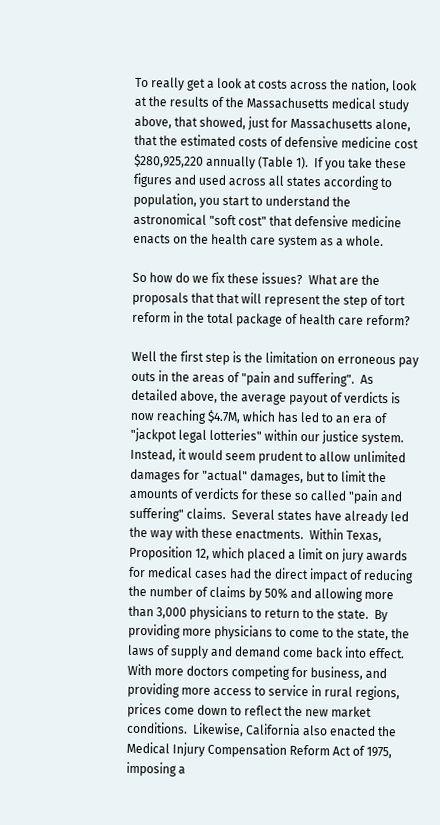To really get a look at costs across the nation, look at the results of the Massachusetts medical study above, that showed, just for Massachusetts alone, that the estimated costs of defensive medicine cost $280,925,220 annually (Table 1).  If you take these figures and used across all states according to population, you start to understand the astronomical "soft cost" that defensive medicine enacts on the health care system as a whole.

So how do we fix these issues?  What are the proposals that that will represent the step of tort reform in the total package of health care reform?

Well the first step is the limitation on erroneous pay outs in the areas of "pain and suffering".  As detailed above, the average payout of verdicts is now reaching $4.7M, which has led to an era of "jackpot legal lotteries" within our justice system.  Instead, it would seem prudent to allow unlimited damages for "actual" damages, but to limit the amounts of verdicts for these so called "pain and suffering" claims.  Several states have already led the way with these enactments.  Within Texas, Proposition 12, which placed a limit on jury awards for medical cases had the direct impact of reducing the number of claims by 50% and allowing more than 3,000 physicians to return to the state.  By providing more physicians to come to the state, the laws of supply and demand come back into effect.  With more doctors competing for business, and providing more access to service in rural regions, prices come down to reflect the new market conditions.  Likewise, California also enacted the Medical Injury Compensation Reform Act of 1975, imposing a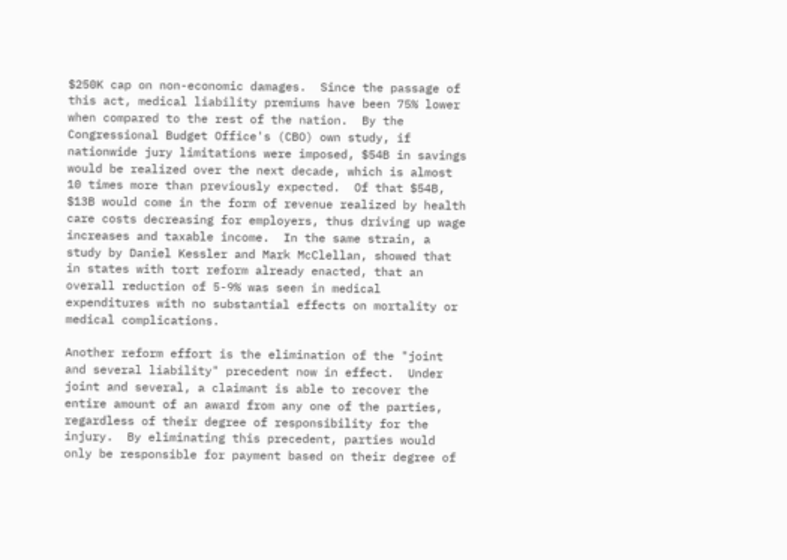$250K cap on non-economic damages.  Since the passage of this act, medical liability premiums have been 75% lower when compared to the rest of the nation.  By the Congressional Budget Office's (CBO) own study, if nationwide jury limitations were imposed, $54B in savings would be realized over the next decade, which is almost 10 times more than previously expected.  Of that $54B, $13B would come in the form of revenue realized by health care costs decreasing for employers, thus driving up wage increases and taxable income.  In the same strain, a study by Daniel Kessler and Mark McClellan, showed that in states with tort reform already enacted, that an overall reduction of 5-9% was seen in medical expenditures with no substantial effects on mortality or medical complications.

Another reform effort is the elimination of the "joint and several liability" precedent now in effect.  Under joint and several, a claimant is able to recover the entire amount of an award from any one of the parties, regardless of their degree of responsibility for the injury.  By eliminating this precedent, parties would only be responsible for payment based on their degree of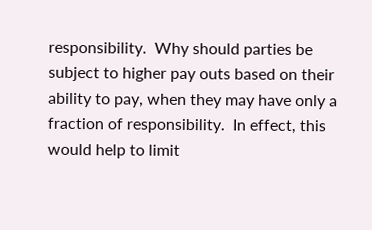responsibility.  Why should parties be subject to higher pay outs based on their ability to pay, when they may have only a fraction of responsibility.  In effect, this would help to limit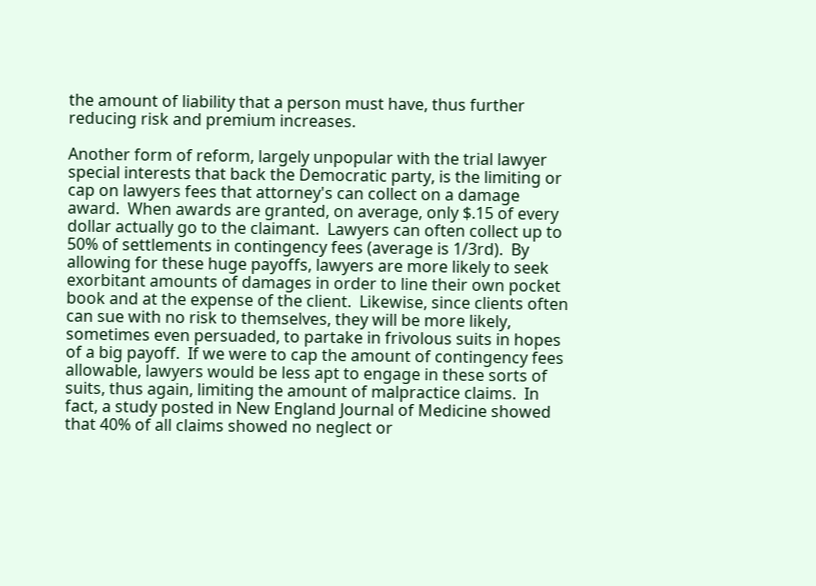the amount of liability that a person must have, thus further reducing risk and premium increases.

Another form of reform, largely unpopular with the trial lawyer special interests that back the Democratic party, is the limiting or cap on lawyers fees that attorney's can collect on a damage award.  When awards are granted, on average, only $.15 of every dollar actually go to the claimant.  Lawyers can often collect up to 50% of settlements in contingency fees (average is 1/3rd).  By allowing for these huge payoffs, lawyers are more likely to seek exorbitant amounts of damages in order to line their own pocket book and at the expense of the client.  Likewise, since clients often can sue with no risk to themselves, they will be more likely, sometimes even persuaded, to partake in frivolous suits in hopes of a big payoff.  If we were to cap the amount of contingency fees allowable, lawyers would be less apt to engage in these sorts of suits, thus again, limiting the amount of malpractice claims.  In fact, a study posted in New England Journal of Medicine showed that 40% of all claims showed no neglect or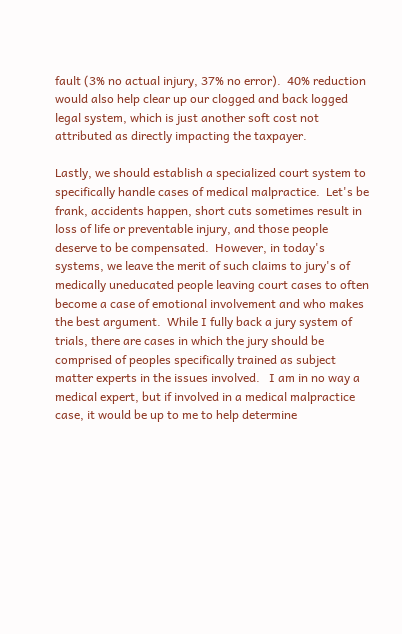fault (3% no actual injury, 37% no error).  40% reduction would also help clear up our clogged and back logged legal system, which is just another soft cost not attributed as directly impacting the taxpayer.

Lastly, we should establish a specialized court system to specifically handle cases of medical malpractice.  Let's be frank, accidents happen, short cuts sometimes result in loss of life or preventable injury, and those people deserve to be compensated.  However, in today's systems, we leave the merit of such claims to jury's of medically uneducated people leaving court cases to often become a case of emotional involvement and who makes the best argument.  While I fully back a jury system of trials, there are cases in which the jury should be comprised of peoples specifically trained as subject matter experts in the issues involved.   I am in no way a medical expert, but if involved in a medical malpractice case, it would be up to me to help determine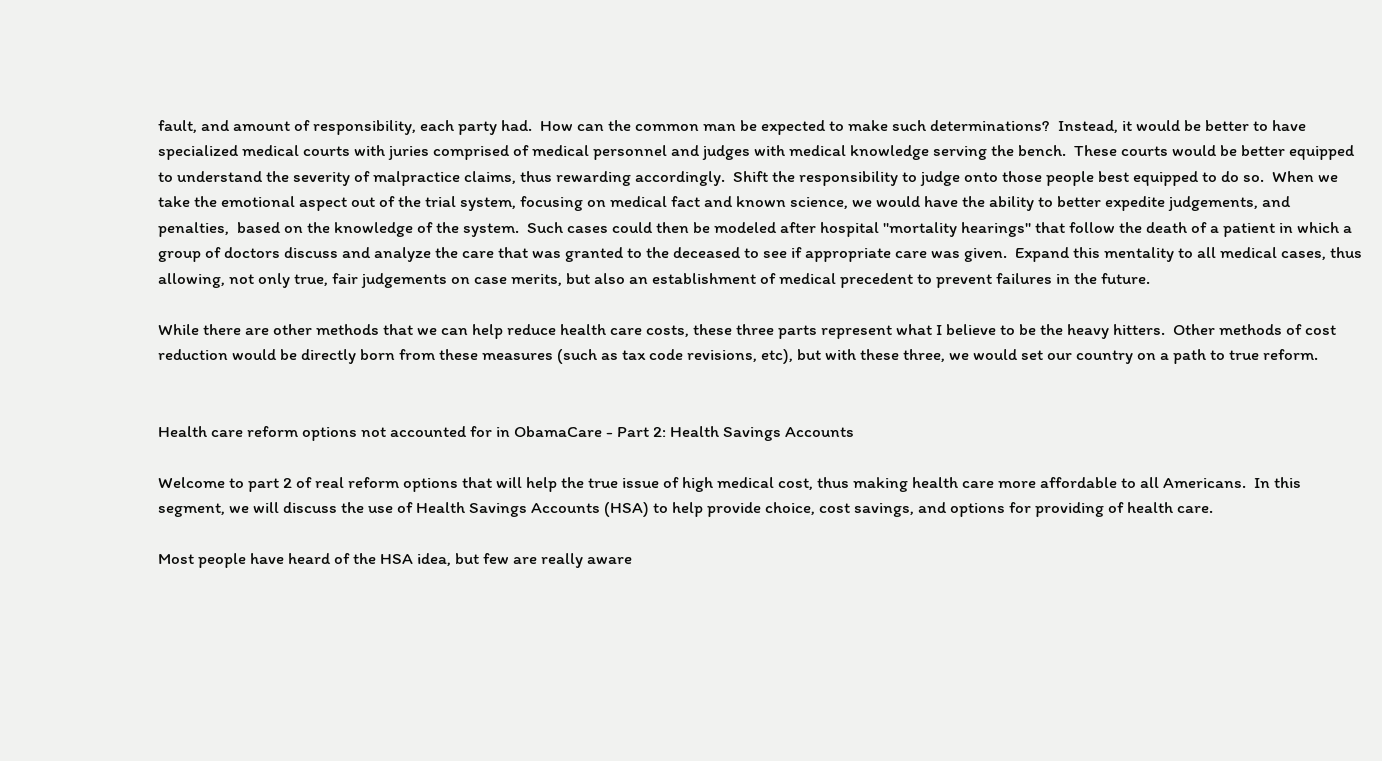fault, and amount of responsibility, each party had.  How can the common man be expected to make such determinations?  Instead, it would be better to have specialized medical courts with juries comprised of medical personnel and judges with medical knowledge serving the bench.  These courts would be better equipped to understand the severity of malpractice claims, thus rewarding accordingly.  Shift the responsibility to judge onto those people best equipped to do so.  When we take the emotional aspect out of the trial system, focusing on medical fact and known science, we would have the ability to better expedite judgements, and penalties,  based on the knowledge of the system.  Such cases could then be modeled after hospital "mortality hearings" that follow the death of a patient in which a group of doctors discuss and analyze the care that was granted to the deceased to see if appropriate care was given.  Expand this mentality to all medical cases, thus allowing, not only true, fair judgements on case merits, but also an establishment of medical precedent to prevent failures in the future.

While there are other methods that we can help reduce health care costs, these three parts represent what I believe to be the heavy hitters.  Other methods of cost reduction would be directly born from these measures (such as tax code revisions, etc), but with these three, we would set our country on a path to true reform.


Health care reform options not accounted for in ObamaCare - Part 2: Health Savings Accounts

Welcome to part 2 of real reform options that will help the true issue of high medical cost, thus making health care more affordable to all Americans.  In this segment, we will discuss the use of Health Savings Accounts (HSA) to help provide choice, cost savings, and options for providing of health care.

Most people have heard of the HSA idea, but few are really aware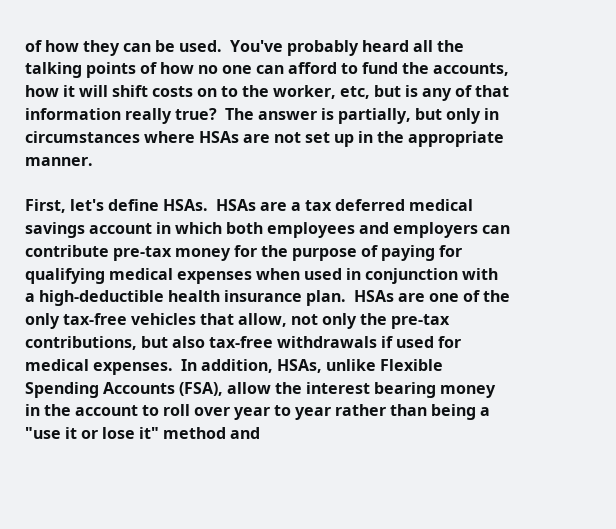of how they can be used.  You've probably heard all the talking points of how no one can afford to fund the accounts, how it will shift costs on to the worker, etc, but is any of that information really true?  The answer is partially, but only in circumstances where HSAs are not set up in the appropriate manner.

First, let's define HSAs.  HSAs are a tax deferred medical savings account in which both employees and employers can contribute pre-tax money for the purpose of paying for qualifying medical expenses when used in conjunction with a high-deductible health insurance plan.  HSAs are one of the only tax-free vehicles that allow, not only the pre-tax contributions, but also tax-free withdrawals if used for medical expenses.  In addition, HSAs, unlike Flexible Spending Accounts (FSA), allow the interest bearing money in the account to roll over year to year rather than being a "use it or lose it" method and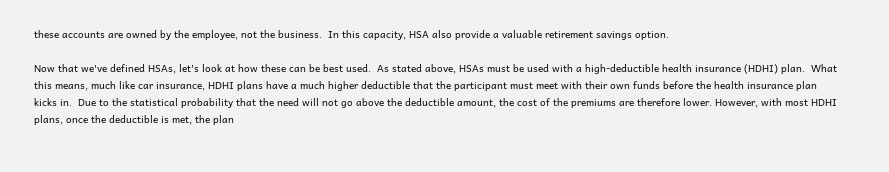these accounts are owned by the employee, not the business.  In this capacity, HSA also provide a valuable retirement savings option.

Now that we've defined HSAs, let's look at how these can be best used.  As stated above, HSAs must be used with a high-deductible health insurance (HDHI) plan.  What this means, much like car insurance, HDHI plans have a much higher deductible that the participant must meet with their own funds before the health insurance plan kicks in.  Due to the statistical probability that the need will not go above the deductible amount, the cost of the premiums are therefore lower. However, with most HDHI plans, once the deductible is met, the plan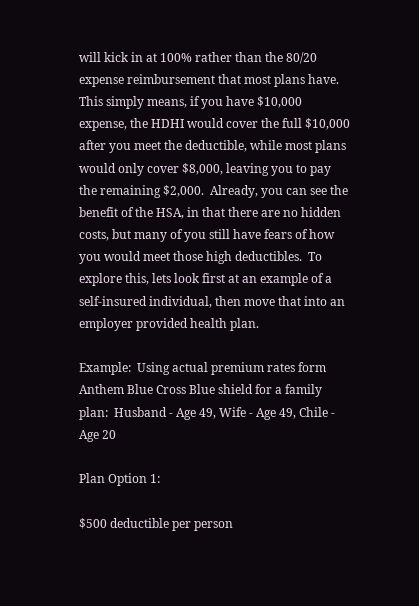will kick in at 100% rather than the 80/20 expense reimbursement that most plans have.  This simply means, if you have $10,000 expense, the HDHI would cover the full $10,000 after you meet the deductible, while most plans would only cover $8,000, leaving you to pay the remaining $2,000.  Already, you can see the benefit of the HSA, in that there are no hidden costs, but many of you still have fears of how you would meet those high deductibles.  To explore this, lets look first at an example of a self-insured individual, then move that into an employer provided health plan.

Example:  Using actual premium rates form Anthem Blue Cross Blue shield for a family plan:  Husband - Age 49, Wife - Age 49, Chile - Age 20

Plan Option 1:

$500 deductible per person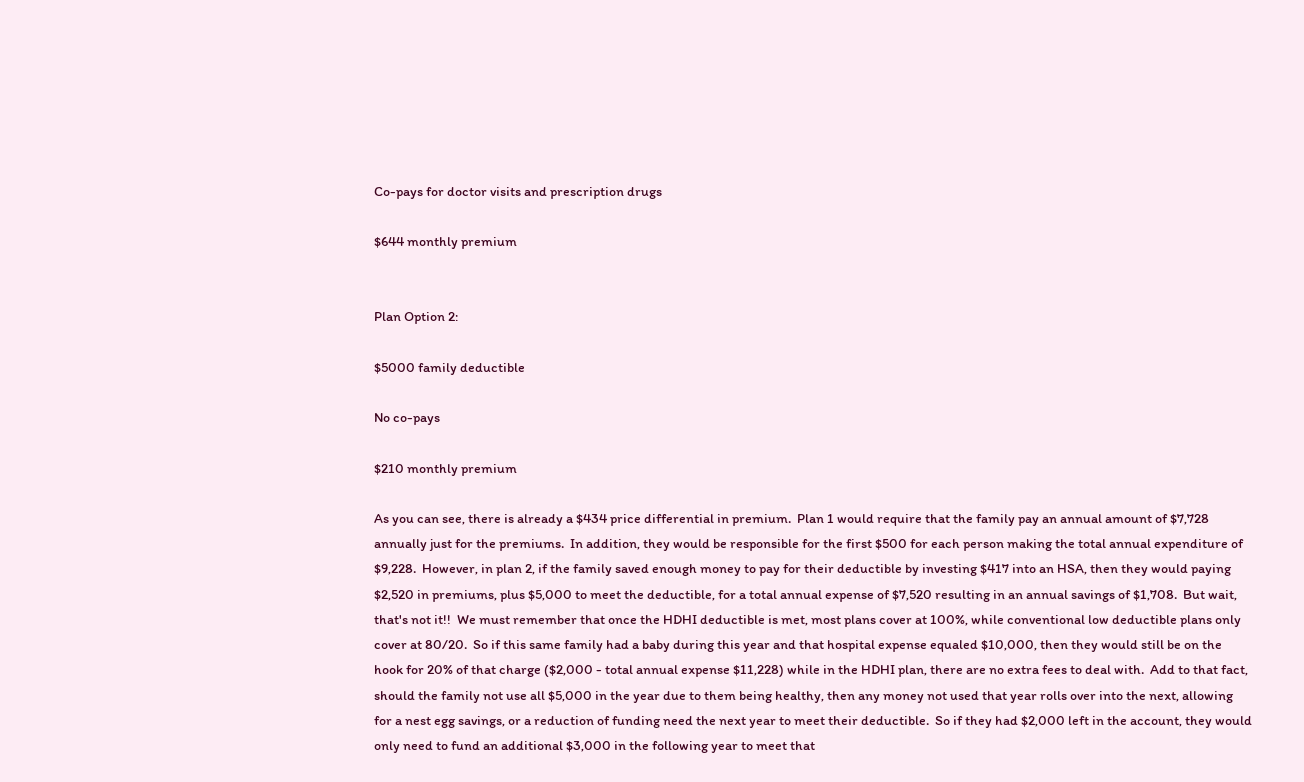Co-pays for doctor visits and prescription drugs

$644 monthly premium


Plan Option 2:

$5000 family deductible

No co-pays

$210 monthly premium

As you can see, there is already a $434 price differential in premium.  Plan 1 would require that the family pay an annual amount of $7,728 annually just for the premiums.  In addition, they would be responsible for the first $500 for each person making the total annual expenditure of $9,228.  However, in plan 2, if the family saved enough money to pay for their deductible by investing $417 into an HSA, then they would paying $2,520 in premiums, plus $5,000 to meet the deductible, for a total annual expense of $7,520 resulting in an annual savings of $1,708.  But wait, that's not it!!  We must remember that once the HDHI deductible is met, most plans cover at 100%, while conventional low deductible plans only cover at 80/20.  So if this same family had a baby during this year and that hospital expense equaled $10,000, then they would still be on the hook for 20% of that charge ($2,000 - total annual expense $11,228) while in the HDHI plan, there are no extra fees to deal with.  Add to that fact, should the family not use all $5,000 in the year due to them being healthy, then any money not used that year rolls over into the next, allowing for a nest egg savings, or a reduction of funding need the next year to meet their deductible.  So if they had $2,000 left in the account, they would only need to fund an additional $3,000 in the following year to meet that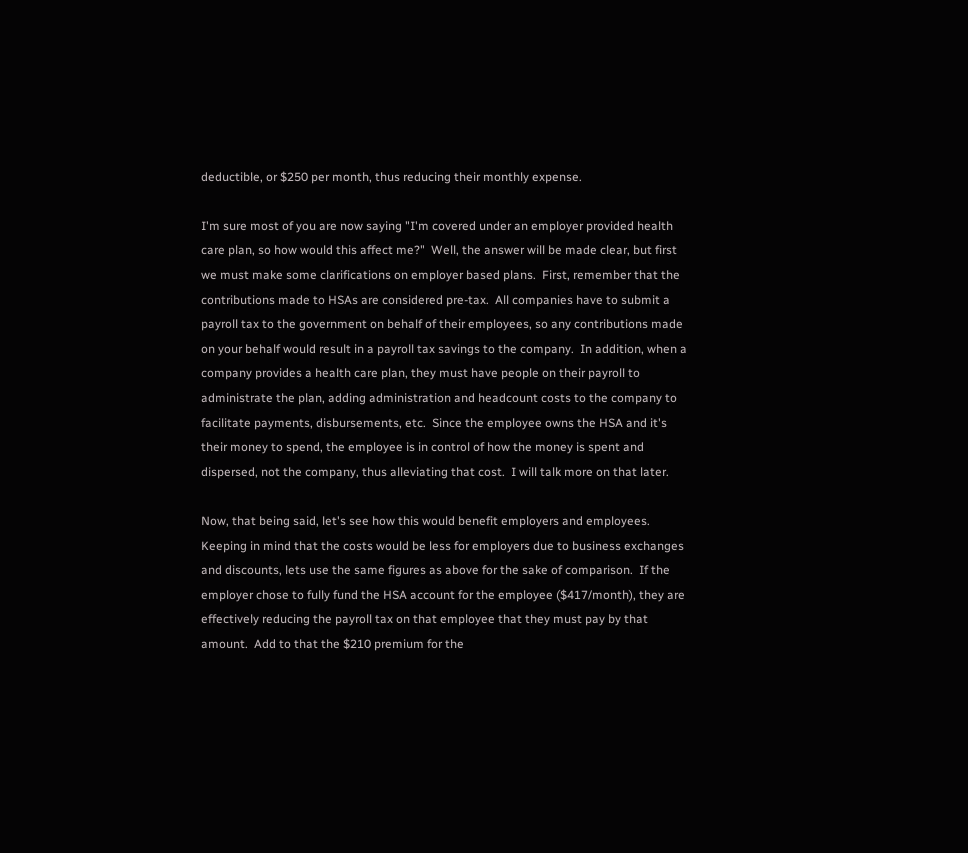deductible, or $250 per month, thus reducing their monthly expense.

I'm sure most of you are now saying "I'm covered under an employer provided health care plan, so how would this affect me?"  Well, the answer will be made clear, but first we must make some clarifications on employer based plans.  First, remember that the contributions made to HSAs are considered pre-tax.  All companies have to submit a payroll tax to the government on behalf of their employees, so any contributions made on your behalf would result in a payroll tax savings to the company.  In addition, when a company provides a health care plan, they must have people on their payroll to administrate the plan, adding administration and headcount costs to the company to facilitate payments, disbursements, etc.  Since the employee owns the HSA and it's their money to spend, the employee is in control of how the money is spent and dispersed, not the company, thus alleviating that cost.  I will talk more on that later.

Now, that being said, let's see how this would benefit employers and employees.  Keeping in mind that the costs would be less for employers due to business exchanges and discounts, lets use the same figures as above for the sake of comparison.  If the employer chose to fully fund the HSA account for the employee ($417/month), they are effectively reducing the payroll tax on that employee that they must pay by that amount.  Add to that the $210 premium for the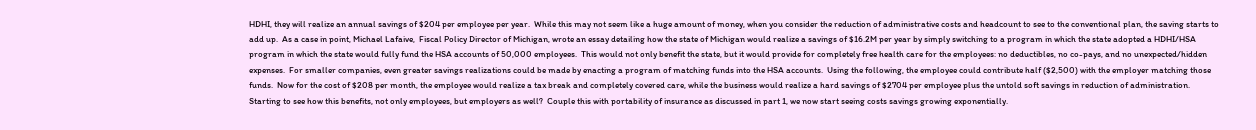HDHI, they will realize an annual savings of $204 per employee per year.  While this may not seem like a huge amount of money, when you consider the reduction of administrative costs and headcount to see to the conventional plan, the saving starts to add up.  As a case in point, Michael Lafaive,  Fiscal Policy Director of Michigan, wrote an essay detailing how the state of Michigan would realize a savings of $16.2M per year by simply switching to a program in which the state adopted a HDHI/HSA program in which the state would fully fund the HSA accounts of 50,000 employees.  This would not only benefit the state, but it would provide for completely free health care for the employees: no deductibles, no co-pays, and no unexpected/hidden expenses.  For smaller companies, even greater savings realizations could be made by enacting a program of matching funds into the HSA accounts.  Using the following, the employee could contribute half ($2,500) with the employer matching those funds.  Now for the cost of $208 per month, the employee would realize a tax break and completely covered care, while the business would realize a hard savings of $2704 per employee plus the untold soft savings in reduction of administration.  Starting to see how this benefits, not only employees, but employers as well?  Couple this with portability of insurance as discussed in part 1, we now start seeing costs savings growing exponentially.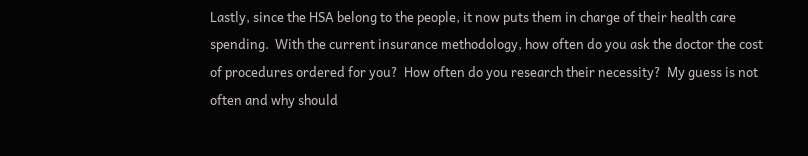Lastly, since the HSA belong to the people, it now puts them in charge of their health care spending.  With the current insurance methodology, how often do you ask the doctor the cost of procedures ordered for you?  How often do you research their necessity?  My guess is not often and why should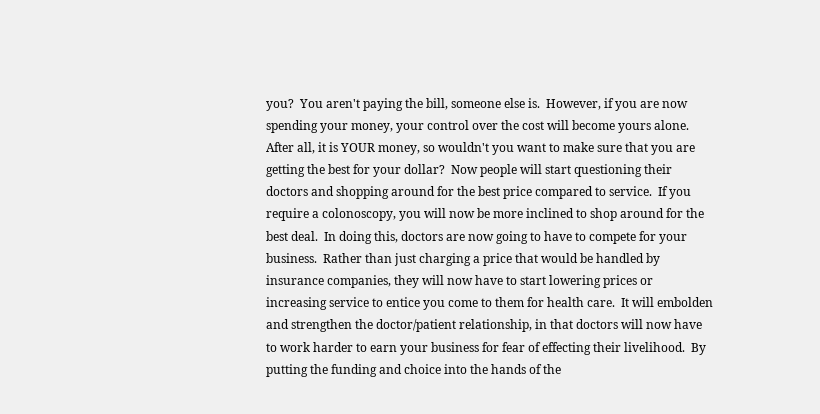you?  You aren't paying the bill, someone else is.  However, if you are now spending your money, your control over the cost will become yours alone.  After all, it is YOUR money, so wouldn't you want to make sure that you are getting the best for your dollar?  Now people will start questioning their doctors and shopping around for the best price compared to service.  If you require a colonoscopy, you will now be more inclined to shop around for the best deal.  In doing this, doctors are now going to have to compete for your business.  Rather than just charging a price that would be handled by insurance companies, they will now have to start lowering prices or increasing service to entice you come to them for health care.  It will embolden and strengthen the doctor/patient relationship, in that doctors will now have to work harder to earn your business for fear of effecting their livelihood.  By putting the funding and choice into the hands of the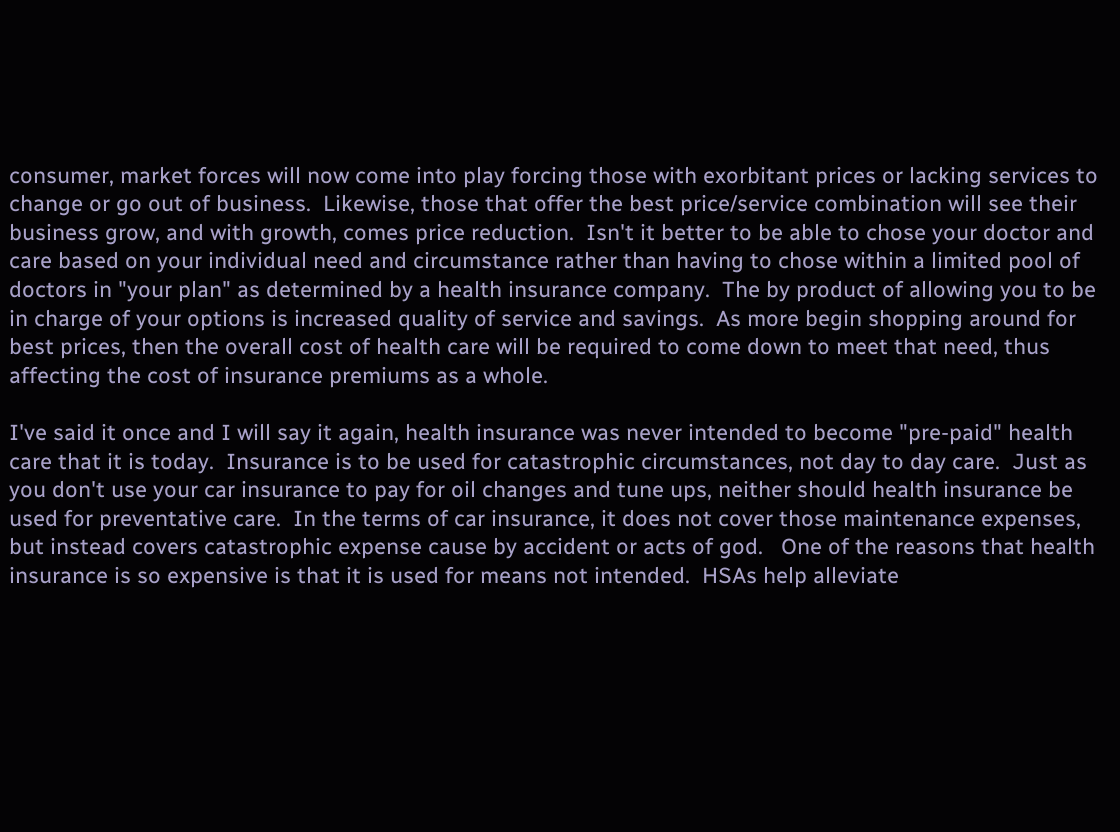consumer, market forces will now come into play forcing those with exorbitant prices or lacking services to change or go out of business.  Likewise, those that offer the best price/service combination will see their business grow, and with growth, comes price reduction.  Isn't it better to be able to chose your doctor and care based on your individual need and circumstance rather than having to chose within a limited pool of doctors in "your plan" as determined by a health insurance company.  The by product of allowing you to be in charge of your options is increased quality of service and savings.  As more begin shopping around for best prices, then the overall cost of health care will be required to come down to meet that need, thus affecting the cost of insurance premiums as a whole.

I've said it once and I will say it again, health insurance was never intended to become "pre-paid" health care that it is today.  Insurance is to be used for catastrophic circumstances, not day to day care.  Just as you don't use your car insurance to pay for oil changes and tune ups, neither should health insurance be used for preventative care.  In the terms of car insurance, it does not cover those maintenance expenses, but instead covers catastrophic expense cause by accident or acts of god.   One of the reasons that health insurance is so expensive is that it is used for means not intended.  HSAs help alleviate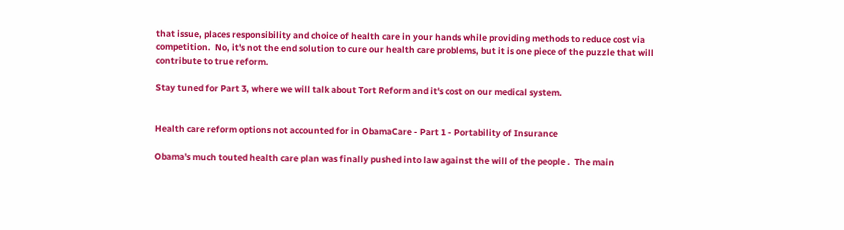that issue, places responsibility and choice of health care in your hands while providing methods to reduce cost via competition.  No, it's not the end solution to cure our health care problems, but it is one piece of the puzzle that will contribute to true reform.

Stay tuned for Part 3, where we will talk about Tort Reform and it's cost on our medical system.


Health care reform options not accounted for in ObamaCare - Part 1 - Portability of Insurance

Obama's much touted health care plan was finally pushed into law against the will of the people .  The main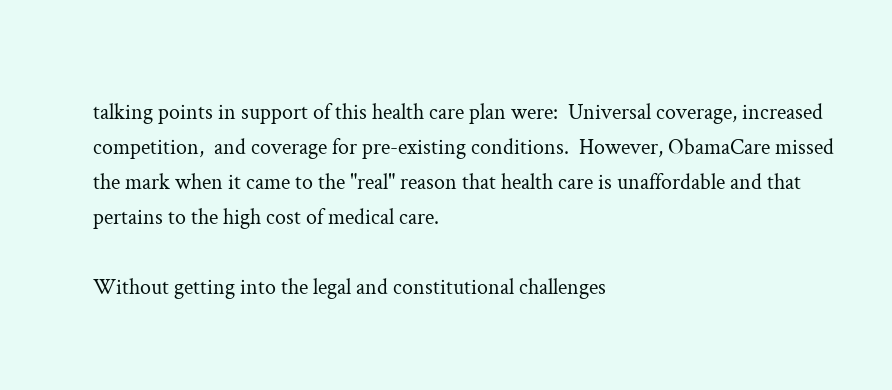talking points in support of this health care plan were:  Universal coverage, increased competition,  and coverage for pre-existing conditions.  However, ObamaCare missed the mark when it came to the "real" reason that health care is unaffordable and that pertains to the high cost of medical care.

Without getting into the legal and constitutional challenges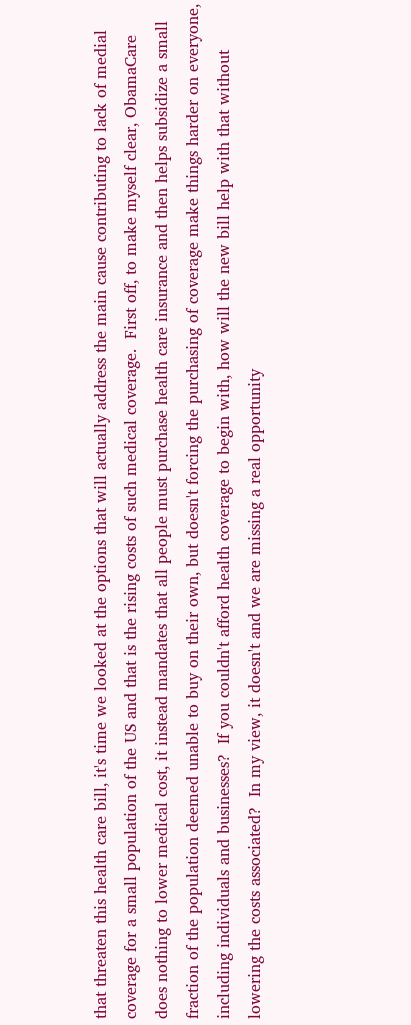that threaten this health care bill, it's time we looked at the options that will actually address the main cause contributing to lack of medial coverage for a small population of the US and that is the rising costs of such medical coverage.  First off, to make myself clear, ObamaCare does nothing to lower medical cost, it instead mandates that all people must purchase health care insurance and then helps subsidize a small fraction of the population deemed unable to buy on their own, but doesn't forcing the purchasing of coverage make things harder on everyone, including individuals and businesses?  If you couldn't afford health coverage to begin with, how will the new bill help with that without lowering the costs associated?  In my view, it doesn't and we are missing a real opportunity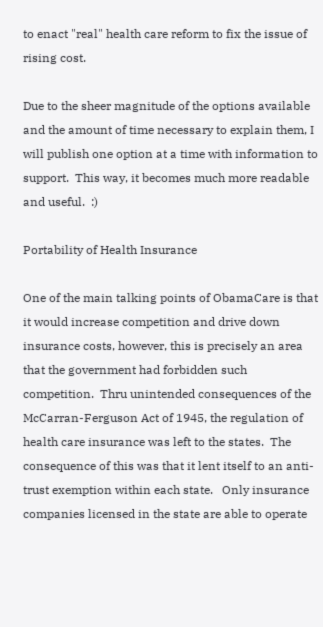to enact "real" health care reform to fix the issue of rising cost.

Due to the sheer magnitude of the options available and the amount of time necessary to explain them, I will publish one option at a time with information to support.  This way, it becomes much more readable and useful.  :)

Portability of Health Insurance

One of the main talking points of ObamaCare is that it would increase competition and drive down insurance costs, however, this is precisely an area that the government had forbidden such competition.  Thru unintended consequences of the McCarran-Ferguson Act of 1945, the regulation of health care insurance was left to the states.  The consequence of this was that it lent itself to an anti-trust exemption within each state.   Only insurance companies licensed in the state are able to operate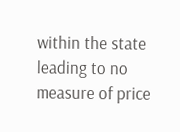within the state leading to no measure of price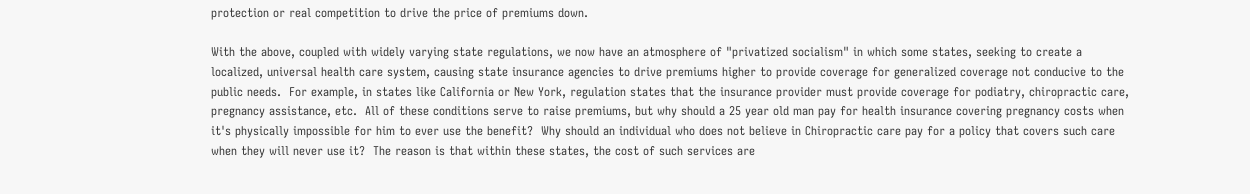protection or real competition to drive the price of premiums down.

With the above, coupled with widely varying state regulations, we now have an atmosphere of "privatized socialism" in which some states, seeking to create a localized, universal health care system, causing state insurance agencies to drive premiums higher to provide coverage for generalized coverage not conducive to the public needs.  For example, in states like California or New York, regulation states that the insurance provider must provide coverage for podiatry, chiropractic care, pregnancy assistance, etc.  All of these conditions serve to raise premiums, but why should a 25 year old man pay for health insurance covering pregnancy costs when it's physically impossible for him to ever use the benefit?  Why should an individual who does not believe in Chiropractic care pay for a policy that covers such care when they will never use it?  The reason is that within these states, the cost of such services are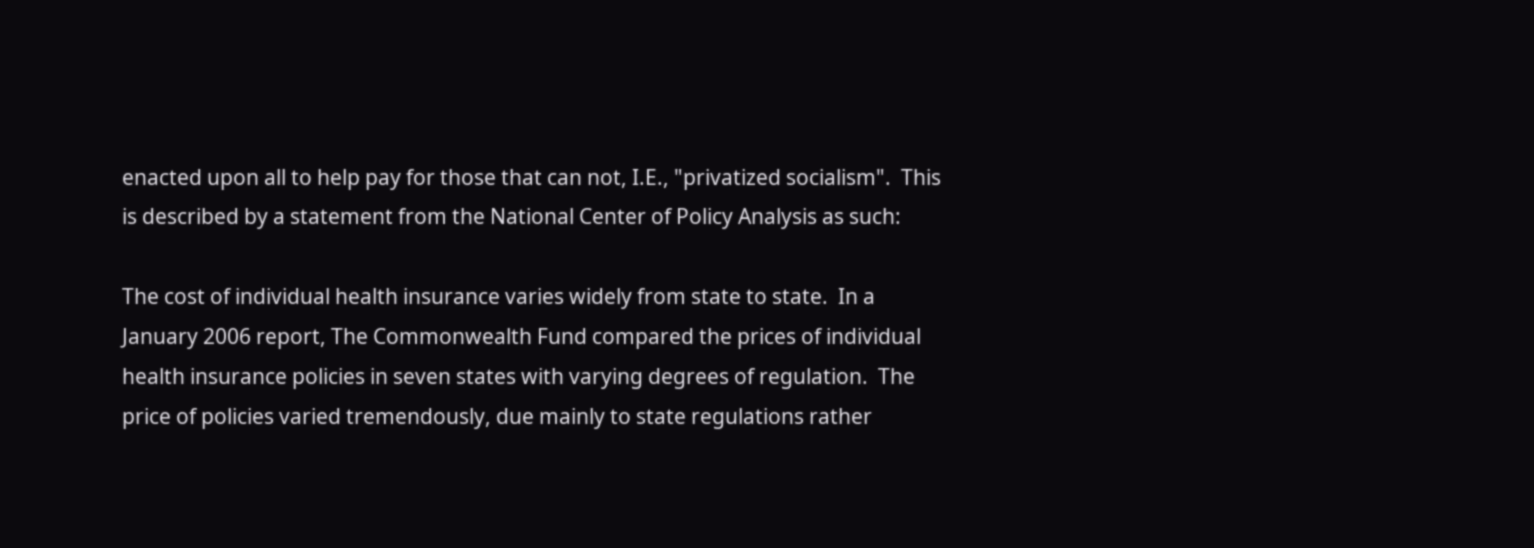enacted upon all to help pay for those that can not, I.E., "privatized socialism".  This is described by a statement from the National Center of Policy Analysis as such:

The cost of individual health insurance varies widely from state to state.  In a January 2006 report, The Commonwealth Fund compared the prices of individual health insurance policies in seven states with varying degrees of regulation.  The price of policies varied tremendously, due mainly to state regulations rather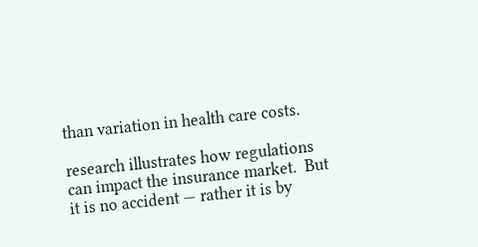than variation in health care costs.

research illustrates how regulations can impact the insurance market.  But it is no accident — rather it is by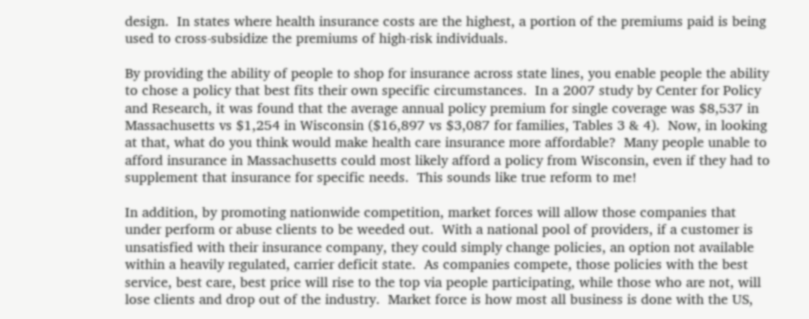design.  In states where health insurance costs are the highest, a portion of the premiums paid is being used to cross-subsidize the premiums of high-risk individuals.

By providing the ability of people to shop for insurance across state lines, you enable people the ability to chose a policy that best fits their own specific circumstances.  In a 2007 study by Center for Policy and Research, it was found that the average annual policy premium for single coverage was $8,537 in Massachusetts vs $1,254 in Wisconsin ($16,897 vs $3,087 for families, Tables 3 & 4).  Now, in looking at that, what do you think would make health care insurance more affordable?  Many people unable to afford insurance in Massachusetts could most likely afford a policy from Wisconsin, even if they had to supplement that insurance for specific needs.  This sounds like true reform to me!

In addition, by promoting nationwide competition, market forces will allow those companies that under perform or abuse clients to be weeded out.  With a national pool of providers, if a customer is unsatisfied with their insurance company, they could simply change policies, an option not available within a heavily regulated, carrier deficit state.  As companies compete, those policies with the best service, best care, best price will rise to the top via people participating, while those who are not, will lose clients and drop out of the industry.  Market force is how most all business is done with the US,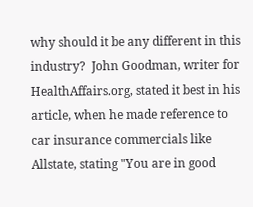why should it be any different in this industry?  John Goodman, writer for HealthAffairs.org, stated it best in his article, when he made reference to car insurance commercials like Allstate, stating "You are in good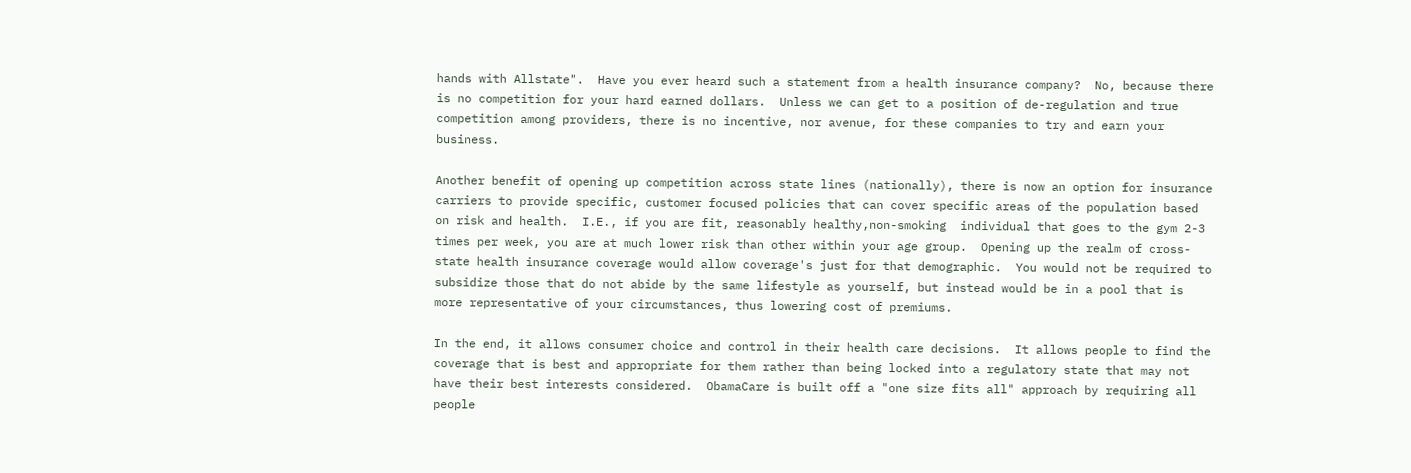hands with Allstate".  Have you ever heard such a statement from a health insurance company?  No, because there is no competition for your hard earned dollars.  Unless we can get to a position of de-regulation and true competition among providers, there is no incentive, nor avenue, for these companies to try and earn your business.

Another benefit of opening up competition across state lines (nationally), there is now an option for insurance carriers to provide specific, customer focused policies that can cover specific areas of the population based on risk and health.  I.E., if you are fit, reasonably healthy,non-smoking  individual that goes to the gym 2-3 times per week, you are at much lower risk than other within your age group.  Opening up the realm of cross-state health insurance coverage would allow coverage's just for that demographic.  You would not be required to subsidize those that do not abide by the same lifestyle as yourself, but instead would be in a pool that is more representative of your circumstances, thus lowering cost of premiums.

In the end, it allows consumer choice and control in their health care decisions.  It allows people to find the coverage that is best and appropriate for them rather than being locked into a regulatory state that may not have their best interests considered.  ObamaCare is built off a "one size fits all" approach by requiring all people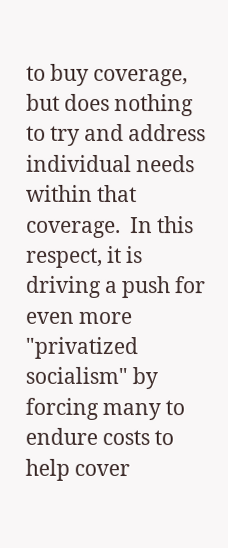to buy coverage, but does nothing to try and address individual needs within that coverage.  In this respect, it is driving a push for even more "privatized socialism" by forcing many to endure costs to help cover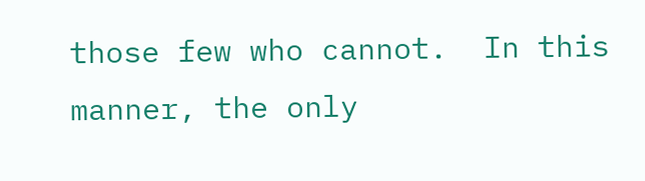those few who cannot.  In this manner, the only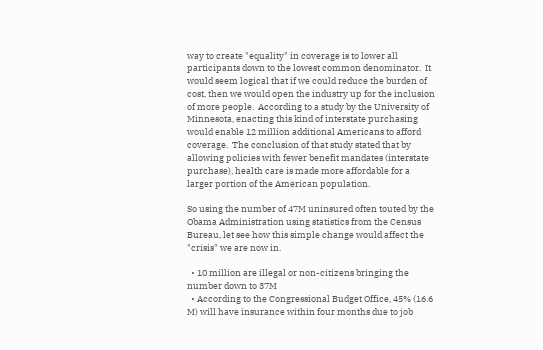way to create "equality" in coverage is to lower all participants down to the lowest common denominator.  It would seem logical that if we could reduce the burden of cost, then we would open the industry up for the inclusion of more people.  According to a study by the University of Minnesota, enacting this kind of interstate purchasing would enable 12 million additional Americans to afford coverage.  The conclusion of that study stated that by allowing policies with fewer benefit mandates (interstate purchase), health care is made more affordable for a larger portion of the American population.

So using the number of 47M uninsured often touted by the Obama Administration using statistics from the Census Bureau, let see how this simple change would affect the "crisis" we are now in.

  • 10 million are illegal or non-citizens bringing the number down to 37M
  • According to the Congressional Budget Office, 45% (16.6 M) will have insurance within four months due to job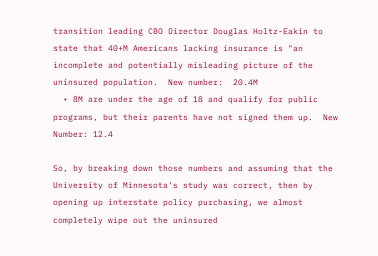transition leading CBO Director Douglas Holtz-Eakin to state that 40+M Americans lacking insurance is "an incomplete and potentially misleading picture of the uninsured population.  New number:  20.4M
  • 8M are under the age of 18 and qualify for public programs, but their parents have not signed them up.  New Number: 12.4

So, by breaking down those numbers and assuming that the University of Minnesota's study was correct, then by opening up interstate policy purchasing, we almost completely wipe out the uninsured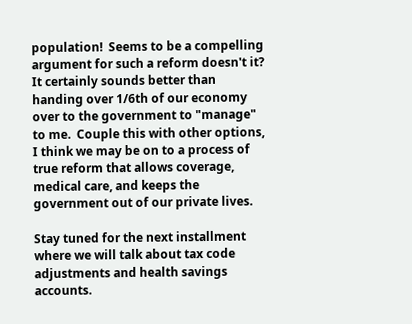population!  Seems to be a compelling argument for such a reform doesn't it?  It certainly sounds better than handing over 1/6th of our economy over to the government to "manage" to me.  Couple this with other options, I think we may be on to a process of true reform that allows coverage, medical care, and keeps the government out of our private lives.

Stay tuned for the next installment where we will talk about tax code adjustments and health savings accounts.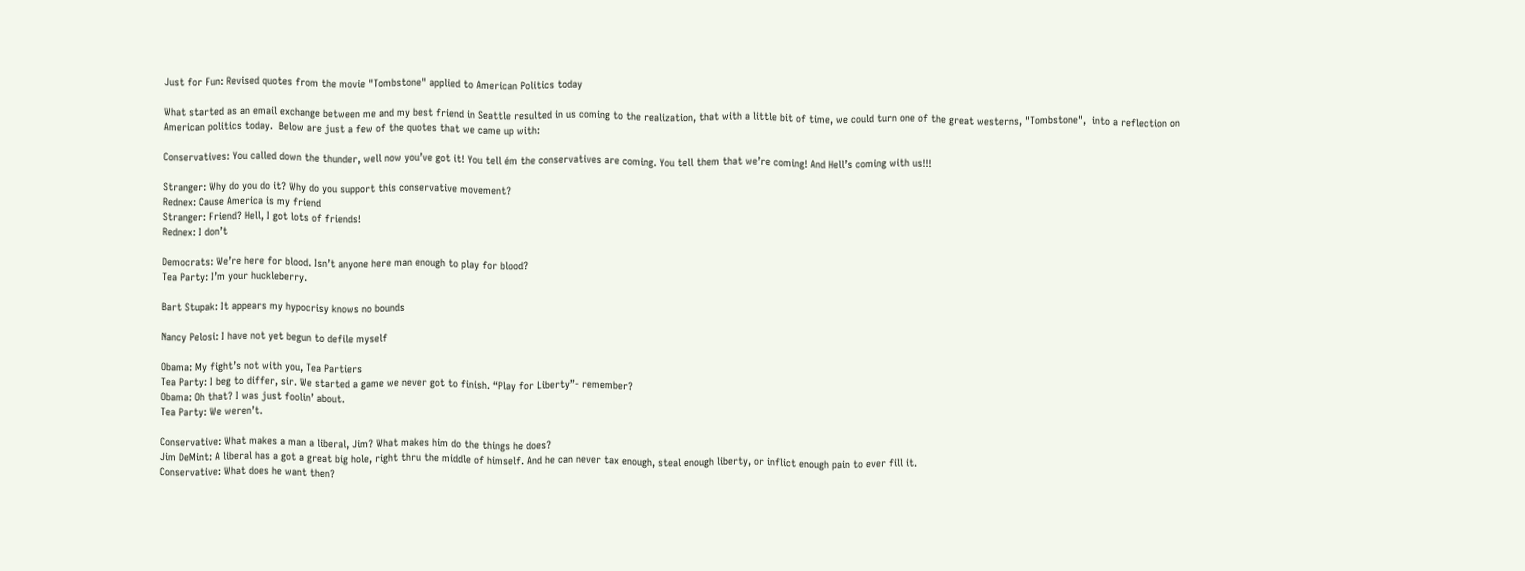Just for Fun: Revised quotes from the movie "Tombstone" applied to American Politics today

What started as an email exchange between me and my best friend in Seattle resulted in us coming to the realization, that with a little bit of time, we could turn one of the great westerns, "Tombstone",  into a reflection on American politics today.  Below are just a few of the quotes that we came up with:

Conservatives: You called down the thunder, well now you’ve got it! You tell ém the conservatives are coming. You tell them that we’re coming! And Hell’s coming with us!!!

Stranger: Why do you do it? Why do you support this conservative movement?
Rednex: Cause America is my friend
Stranger: Friend? Hell, I got lots of friends!
Rednex: I don’t

Democrats: We’re here for blood. Isn’t anyone here man enough to play for blood?
Tea Party: I’m your huckleberry.

Bart Stupak: It appears my hypocrisy knows no bounds

Nancy Pelosi: I have not yet begun to defile myself

Obama: My fight’s not with you, Tea Partiers
Tea Party: I beg to differ, sir. We started a game we never got to finish. “Play for Liberty”- remember?
Obama: Oh that? I was just foolin’ about.
Tea Party: We weren’t.

Conservative: What makes a man a liberal, Jim? What makes him do the things he does?
Jim DeMint: A liberal has a got a great big hole, right thru the middle of himself. And he can never tax enough, steal enough liberty, or inflict enough pain to ever fill it.
Conservative: What does he want then?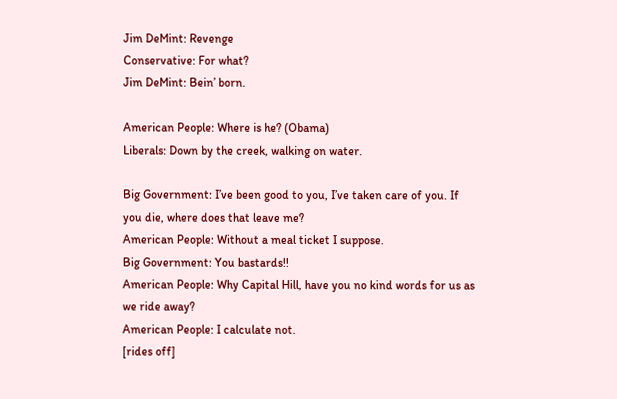Jim DeMint: Revenge
Conservative: For what?
Jim DeMint: Bein’ born.

American People: Where is he? (Obama)
Liberals: Down by the creek, walking on water.

Big Government: I’ve been good to you, I’ve taken care of you. If you die, where does that leave me?
American People: Without a meal ticket I suppose.
Big Government: You bastards!!
American People: Why Capital Hill, have you no kind words for us as we ride away?
American People: I calculate not.
[rides off]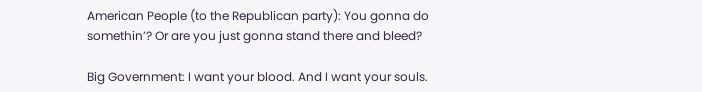American People (to the Republican party): You gonna do somethin’? Or are you just gonna stand there and bleed?

Big Government: I want your blood. And I want your souls.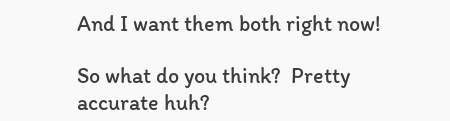And I want them both right now!

So what do you think?  Pretty accurate huh?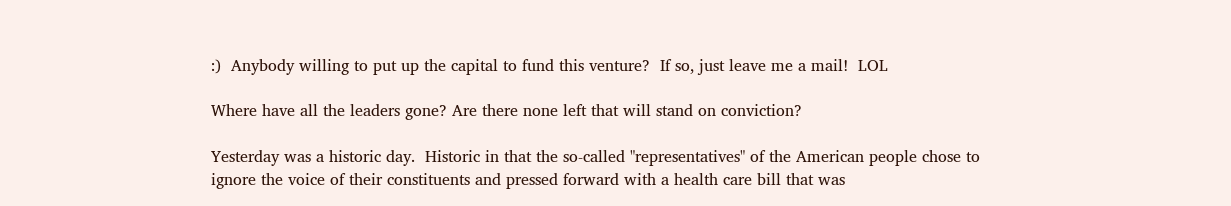:)  Anybody willing to put up the capital to fund this venture?  If so, just leave me a mail!  LOL

Where have all the leaders gone? Are there none left that will stand on conviction?

Yesterday was a historic day.  Historic in that the so-called "representatives" of the American people chose to ignore the voice of their constituents and pressed forward with a health care bill that was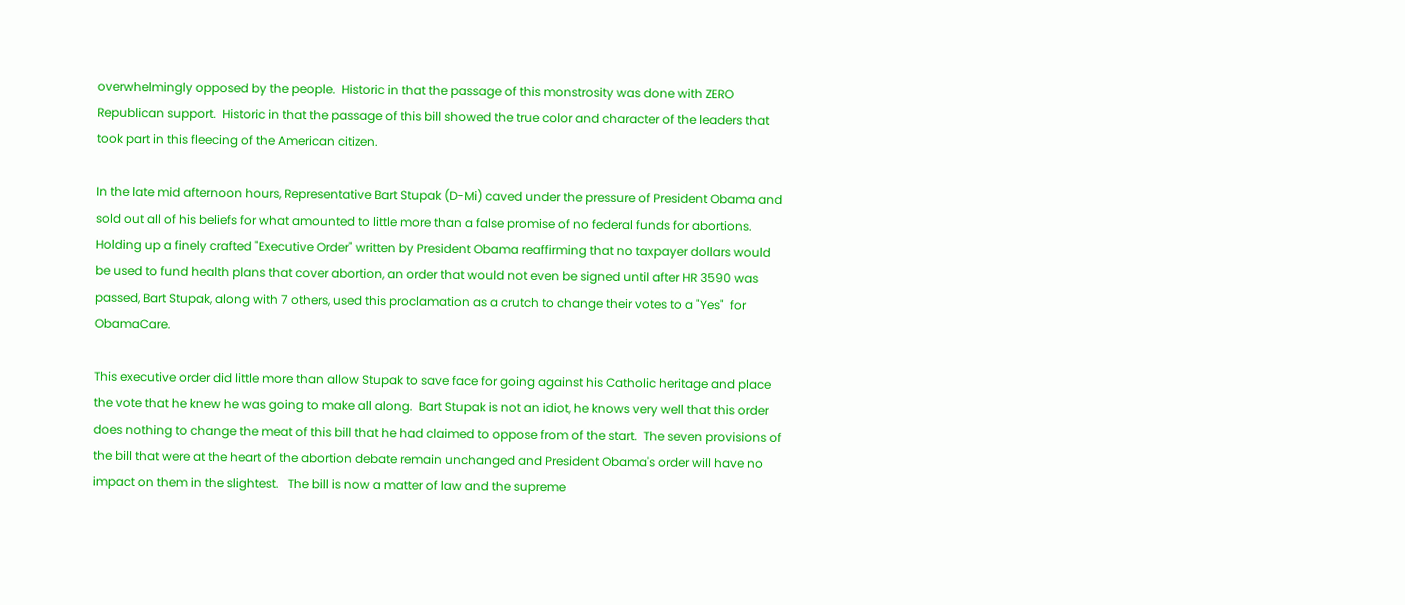overwhelmingly opposed by the people.  Historic in that the passage of this monstrosity was done with ZERO Republican support.  Historic in that the passage of this bill showed the true color and character of the leaders that took part in this fleecing of the American citizen.

In the late mid afternoon hours, Representative Bart Stupak (D-Mi) caved under the pressure of President Obama and sold out all of his beliefs for what amounted to little more than a false promise of no federal funds for abortions.  Holding up a finely crafted "Executive Order" written by President Obama reaffirming that no taxpayer dollars would be used to fund health plans that cover abortion, an order that would not even be signed until after HR 3590 was passed, Bart Stupak, along with 7 others, used this proclamation as a crutch to change their votes to a "Yes"  for ObamaCare.

This executive order did little more than allow Stupak to save face for going against his Catholic heritage and place the vote that he knew he was going to make all along.  Bart Stupak is not an idiot, he knows very well that this order does nothing to change the meat of this bill that he had claimed to oppose from of the start.  The seven provisions of the bill that were at the heart of the abortion debate remain unchanged and President Obama's order will have no impact on them in the slightest.   The bill is now a matter of law and the supreme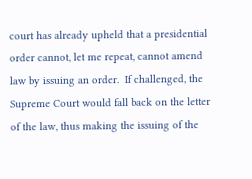court has already upheld that a presidential order cannot, let me repeat, cannot amend law by issuing an order.  If challenged, the Supreme Court would fall back on the letter of the law, thus making the issuing of the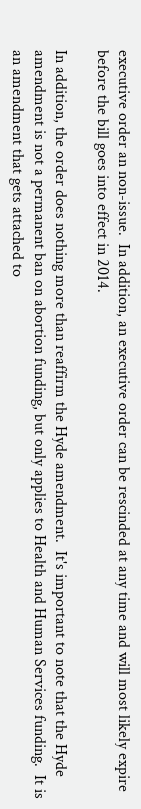executive order an non-issue.  In addition, an executive order can be rescinded at any time and will most likely expire before the bill goes into effect in 2014.

In addition, the order does nothing more than reaffirm the Hyde amendment.  It's important to note that the Hyde amendment is not a permanent ban on abortion funding, but only applies to Health and Human Services funding.  It is an amendment that gets attached to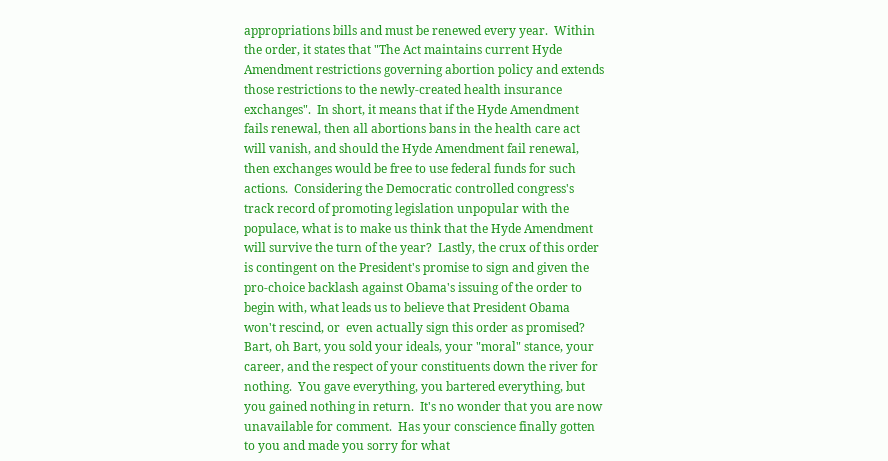appropriations bills and must be renewed every year.  Within the order, it states that "The Act maintains current Hyde Amendment restrictions governing abortion policy and extends those restrictions to the newly-created health insurance exchanges".  In short, it means that if the Hyde Amendment fails renewal, then all abortions bans in the health care act will vanish, and should the Hyde Amendment fail renewal, then exchanges would be free to use federal funds for such actions.  Considering the Democratic controlled congress's track record of promoting legislation unpopular with the populace, what is to make us think that the Hyde Amendment will survive the turn of the year?  Lastly, the crux of this order is contingent on the President's promise to sign and given the pro-choice backlash against Obama's issuing of the order to begin with, what leads us to believe that President Obama won't rescind, or  even actually sign this order as promised?  Bart, oh Bart, you sold your ideals, your "moral" stance, your career, and the respect of your constituents down the river for nothing.  You gave everything, you bartered everything, but you gained nothing in return.  It's no wonder that you are now unavailable for comment.  Has your conscience finally gotten to you and made you sorry for what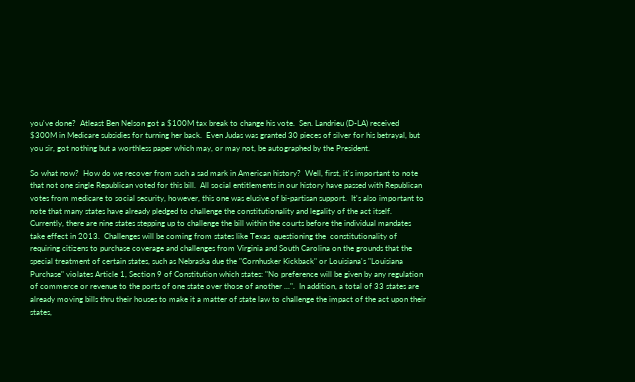you've done?  Atleast Ben Nelson got a $100M tax break to change his vote.  Sen. Landrieu (D-LA) received $300M in Medicare subsidies for turning her back.  Even Judas was granted 30 pieces of silver for his betrayal, but you sir, got nothing but a worthless paper which may, or may not, be autographed by the President.

So what now?  How do we recover from such a sad mark in American history?  Well, first, it's important to note that not one single Republican voted for this bill.  All social entitlements in our history have passed with Republican votes from medicare to social security, however, this one was elusive of bi-partisan support.  It's also important to note that many states have already pledged to challenge the constitutionality and legality of the act itself.   Currently, there are nine states stepping up to challenge the bill within the courts before the individual mandates take effect in 2013.  Challenges will be coming from states like Texas  questioning the  constitutionality of requiring citizens to purchase coverage and challenges from Virginia and South Carolina on the grounds that the special treatment of certain states, such as Nebraska due the "Cornhusker Kickback" or Louisiana's "Louisiana Purchase" violates Article 1, Section 9 of Constitution which states: "No preference will be given by any regulation of commerce or revenue to the ports of one state over those of another ...".  In addition, a total of 33 states are already moving bills thru their houses to make it a matter of state law to challenge the impact of the act upon their states,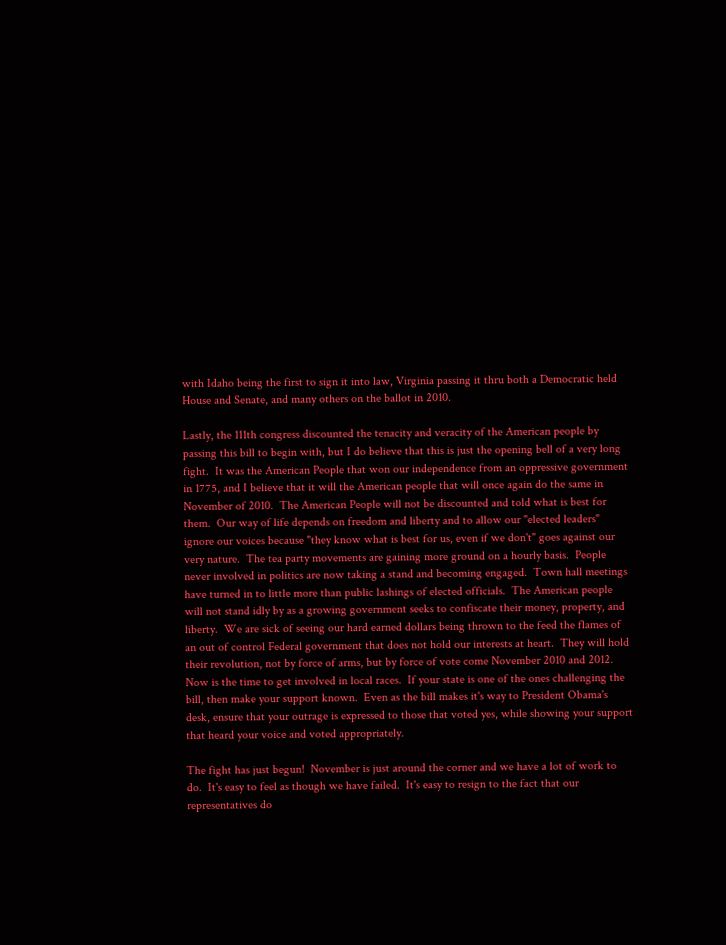with Idaho being the first to sign it into law, Virginia passing it thru both a Democratic held House and Senate, and many others on the ballot in 2010.

Lastly, the 111th congress discounted the tenacity and veracity of the American people by passing this bill to begin with, but I do believe that this is just the opening bell of a very long fight.  It was the American People that won our independence from an oppressive government in 1775, and I believe that it will the American people that will once again do the same in November of 2010.  The American People will not be discounted and told what is best for them.  Our way of life depends on freedom and liberty and to allow our "elected leaders" ignore our voices because "they know what is best for us, even if we don't" goes against our very nature.  The tea party movements are gaining more ground on a hourly basis.  People never involved in politics are now taking a stand and becoming engaged.  Town hall meetings have turned in to little more than public lashings of elected officials.  The American people will not stand idly by as a growing government seeks to confiscate their money, property, and liberty.  We are sick of seeing our hard earned dollars being thrown to the feed the flames of an out of control Federal government that does not hold our interests at heart.  They will hold their revolution, not by force of arms, but by force of vote come November 2010 and 2012.  Now is the time to get involved in local races.  If your state is one of the ones challenging the bill, then make your support known.  Even as the bill makes it's way to President Obama's desk, ensure that your outrage is expressed to those that voted yes, while showing your support that heard your voice and voted appropriately.

The fight has just begun!  November is just around the corner and we have a lot of work to do.  It's easy to feel as though we have failed.  It's easy to resign to the fact that our representatives do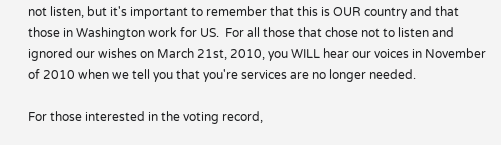not listen, but it's important to remember that this is OUR country and that those in Washington work for US.  For all those that chose not to listen and ignored our wishes on March 21st, 2010, you WILL hear our voices in November of 2010 when we tell you that you're services are no longer needed.

For those interested in the voting record,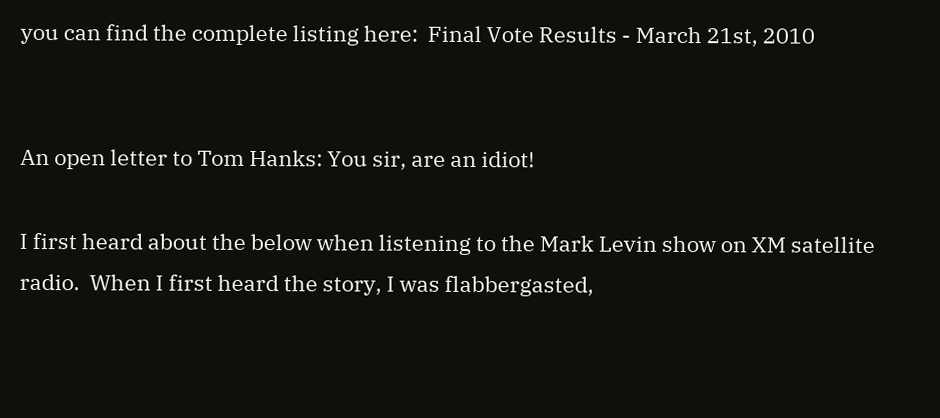you can find the complete listing here:  Final Vote Results - March 21st, 2010


An open letter to Tom Hanks: You sir, are an idiot!

I first heard about the below when listening to the Mark Levin show on XM satellite radio.  When I first heard the story, I was flabbergasted,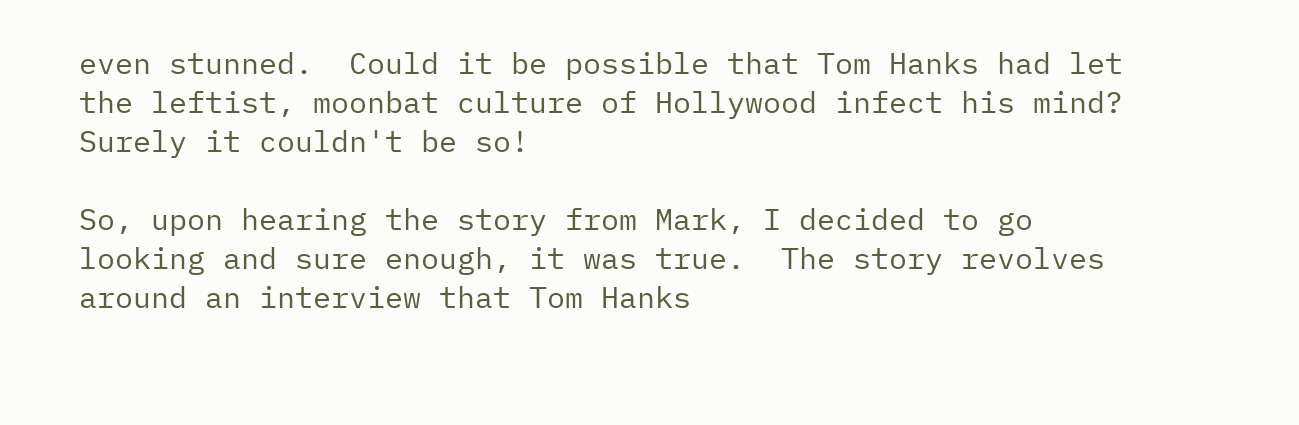even stunned.  Could it be possible that Tom Hanks had let the leftist, moonbat culture of Hollywood infect his mind?  Surely it couldn't be so!

So, upon hearing the story from Mark, I decided to go looking and sure enough, it was true.  The story revolves around an interview that Tom Hanks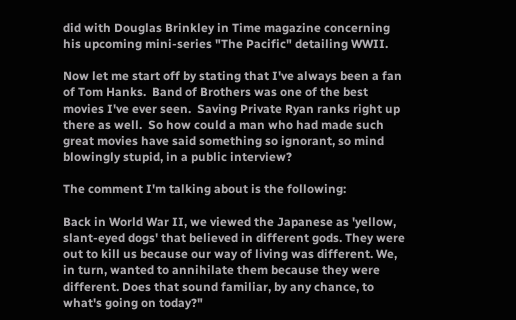did with Douglas Brinkley in Time magazine concerning his upcoming mini-series "The Pacific" detailing WWII.

Now let me start off by stating that I've always been a fan of Tom Hanks.  Band of Brothers was one of the best movies I've ever seen.  Saving Private Ryan ranks right up there as well.  So how could a man who had made such great movies have said something so ignorant, so mind blowingly stupid, in a public interview?

The comment I'm talking about is the following:

Back in World War II, we viewed the Japanese as 'yellow, slant-eyed dogs' that believed in different gods. They were out to kill us because our way of living was different. We, in turn, wanted to annihilate them because they were different. Does that sound familiar, by any chance, to what's going on today?"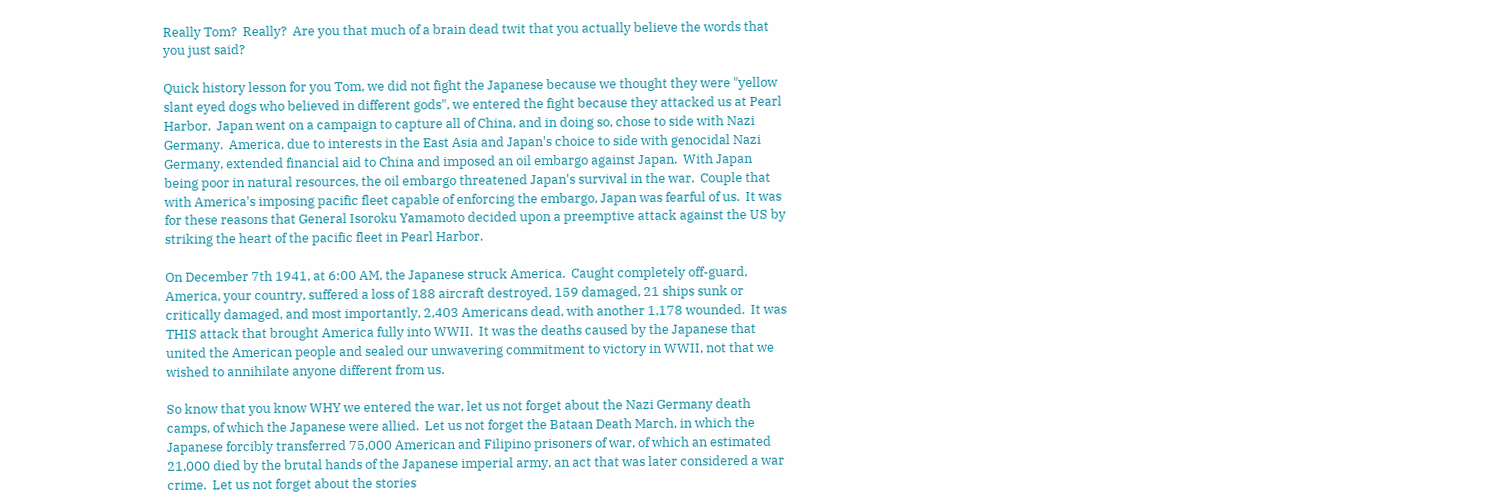Really Tom?  Really?  Are you that much of a brain dead twit that you actually believe the words that you just said?

Quick history lesson for you Tom, we did not fight the Japanese because we thought they were "yellow slant eyed dogs who believed in different gods", we entered the fight because they attacked us at Pearl Harbor.  Japan went on a campaign to capture all of China, and in doing so, chose to side with Nazi Germany.  America, due to interests in the East Asia and Japan's choice to side with genocidal Nazi Germany, extended financial aid to China and imposed an oil embargo against Japan.  With Japan being poor in natural resources, the oil embargo threatened Japan's survival in the war.  Couple that with America's imposing pacific fleet capable of enforcing the embargo, Japan was fearful of us.  It was for these reasons that General Isoroku Yamamoto decided upon a preemptive attack against the US by striking the heart of the pacific fleet in Pearl Harbor.

On December 7th 1941, at 6:00 AM, the Japanese struck America.  Caught completely off-guard, America, your country, suffered a loss of 188 aircraft destroyed, 159 damaged, 21 ships sunk or critically damaged, and most importantly, 2,403 Americans dead, with another 1,178 wounded.  It was THIS attack that brought America fully into WWII.  It was the deaths caused by the Japanese that united the American people and sealed our unwavering commitment to victory in WWII, not that we wished to annihilate anyone different from us.

So know that you know WHY we entered the war, let us not forget about the Nazi Germany death camps, of which the Japanese were allied.  Let us not forget the Bataan Death March, in which the Japanese forcibly transferred 75,000 American and Filipino prisoners of war, of which an estimated 21,000 died by the brutal hands of the Japanese imperial army, an act that was later considered a war crime.  Let us not forget about the stories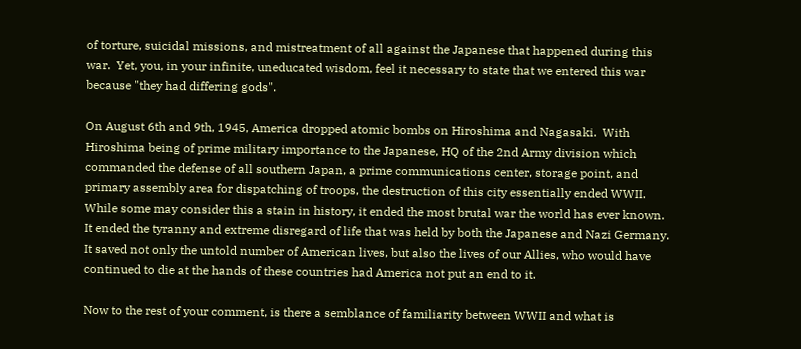of torture, suicidal missions, and mistreatment of all against the Japanese that happened during this war.  Yet, you, in your infinite, uneducated wisdom, feel it necessary to state that we entered this war because "they had differing gods".

On August 6th and 9th, 1945, America dropped atomic bombs on Hiroshima and Nagasaki.  With Hiroshima being of prime military importance to the Japanese, HQ of the 2nd Army division which commanded the defense of all southern Japan, a prime communications center, storage point, and primary assembly area for dispatching of troops, the destruction of this city essentially ended WWII.  While some may consider this a stain in history, it ended the most brutal war the world has ever known.  It ended the tyranny and extreme disregard of life that was held by both the Japanese and Nazi Germany.  It saved not only the untold number of American lives, but also the lives of our Allies, who would have continued to die at the hands of these countries had America not put an end to it.

Now to the rest of your comment, is there a semblance of familiarity between WWII and what is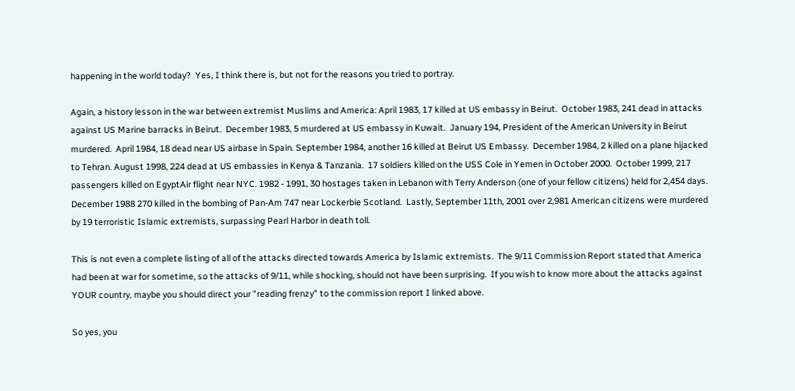happening in the world today?  Yes, I think there is, but not for the reasons you tried to portray.

Again, a history lesson in the war between extremist Muslims and America: April 1983, 17 killed at US embassy in Beirut.  October 1983, 241 dead in attacks against US Marine barracks in Beirut.  December 1983, 5 murdered at US embassy in Kuwait.  January 194, President of the American University in Beirut murdered.  April 1984, 18 dead near US airbase in Spain. September 1984, another 16 killed at Beirut US Embassy.  December 1984, 2 killed on a plane hijacked to Tehran. August 1998, 224 dead at US embassies in Kenya & Tanzania.  17 soldiers killed on the USS Cole in Yemen in October 2000.  October 1999, 217 passengers killed on EgyptAir flight near NYC. 1982 - 1991, 30 hostages taken in Lebanon with Terry Anderson (one of your fellow citizens) held for 2,454 days. December 1988 270 killed in the bombing of Pan-Am 747 near Lockerbie Scotland.  Lastly, September 11th, 2001 over 2,981 American citizens were murdered by 19 terroristic Islamic extremists, surpassing Pearl Harbor in death toll.

This is not even a complete listing of all of the attacks directed towards America by Islamic extremists.  The 9/11 Commission Report stated that America had been at war for sometime, so the attacks of 9/11, while shocking, should not have been surprising.  If you wish to know more about the attacks against YOUR country, maybe you should direct your "reading frenzy" to the commission report I linked above.

So yes, you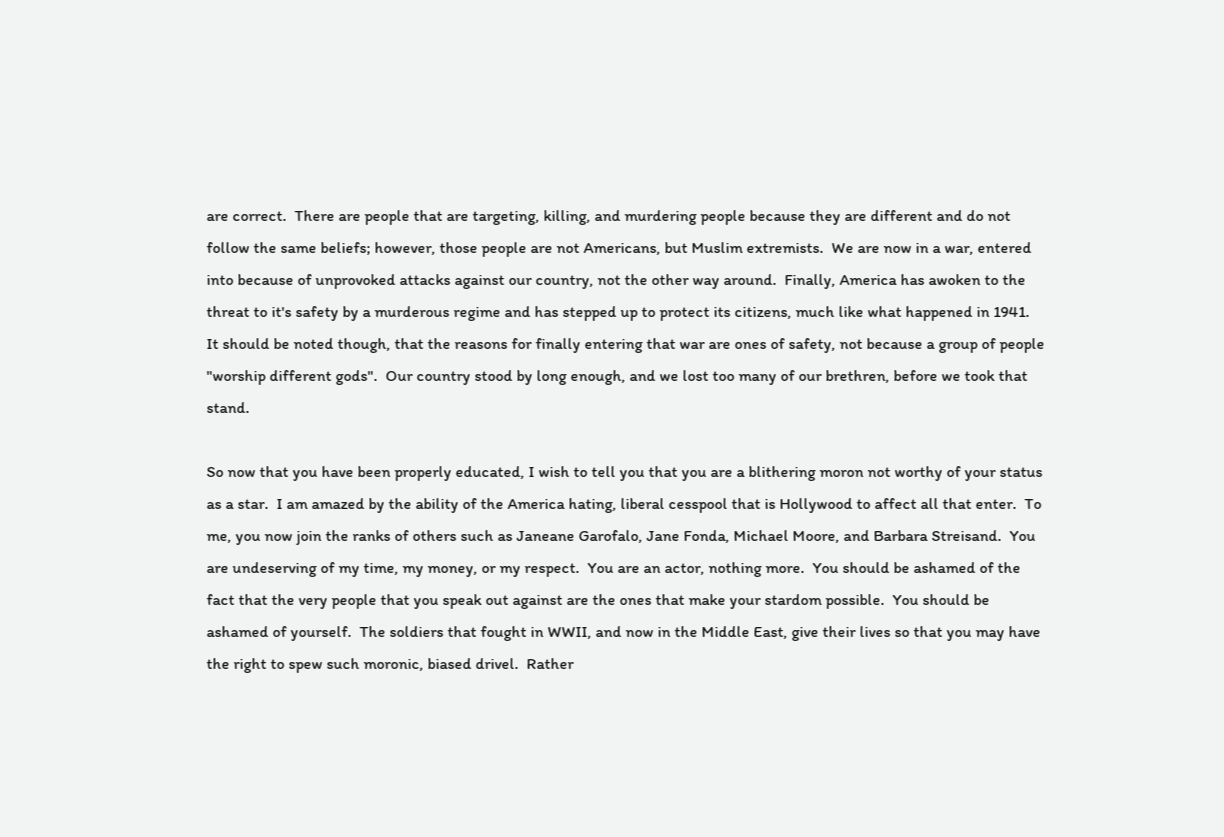are correct.  There are people that are targeting, killing, and murdering people because they are different and do not follow the same beliefs; however, those people are not Americans, but Muslim extremists.  We are now in a war, entered into because of unprovoked attacks against our country, not the other way around.  Finally, America has awoken to the threat to it's safety by a murderous regime and has stepped up to protect its citizens, much like what happened in 1941.  It should be noted though, that the reasons for finally entering that war are ones of safety, not because a group of people "worship different gods".  Our country stood by long enough, and we lost too many of our brethren, before we took that stand.

So now that you have been properly educated, I wish to tell you that you are a blithering moron not worthy of your status as a star.  I am amazed by the ability of the America hating, liberal cesspool that is Hollywood to affect all that enter.  To me, you now join the ranks of others such as Janeane Garofalo, Jane Fonda, Michael Moore, and Barbara Streisand.  You are undeserving of my time, my money, or my respect.  You are an actor, nothing more.  You should be ashamed of the fact that the very people that you speak out against are the ones that make your stardom possible.  You should be ashamed of yourself.  The soldiers that fought in WWII, and now in the Middle East, give their lives so that you may have the right to spew such moronic, biased drivel.  Rather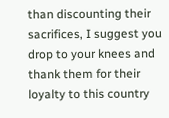than discounting their sacrifices, I suggest you drop to your knees and thank them for their loyalty to this country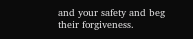and your safety and beg their forgiveness.